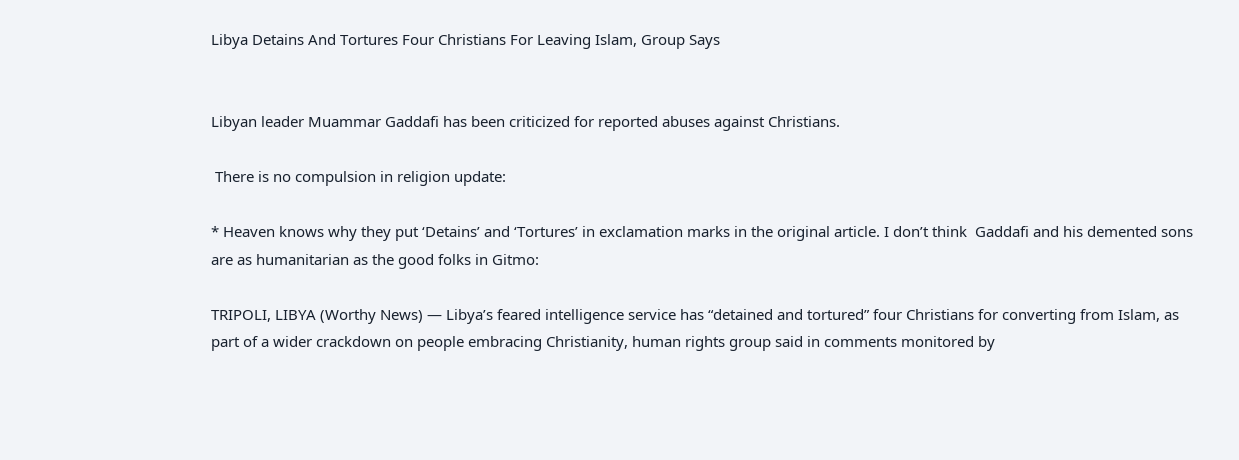Libya Detains And Tortures Four Christians For Leaving Islam, Group Says


Libyan leader Muammar Gaddafi has been criticized for reported abuses against Christians.

 There is no compulsion in religion update:

* Heaven knows why they put ‘Detains’ and ‘Tortures’ in exclamation marks in the original article. I don’t think  Gaddafi and his demented sons are as humanitarian as the good folks in Gitmo:

TRIPOLI, LIBYA (Worthy News) — Libya’s feared intelligence service has “detained and tortured” four Christians for converting from Islam, as part of a wider crackdown on people embracing Christianity, human rights group said in comments monitored by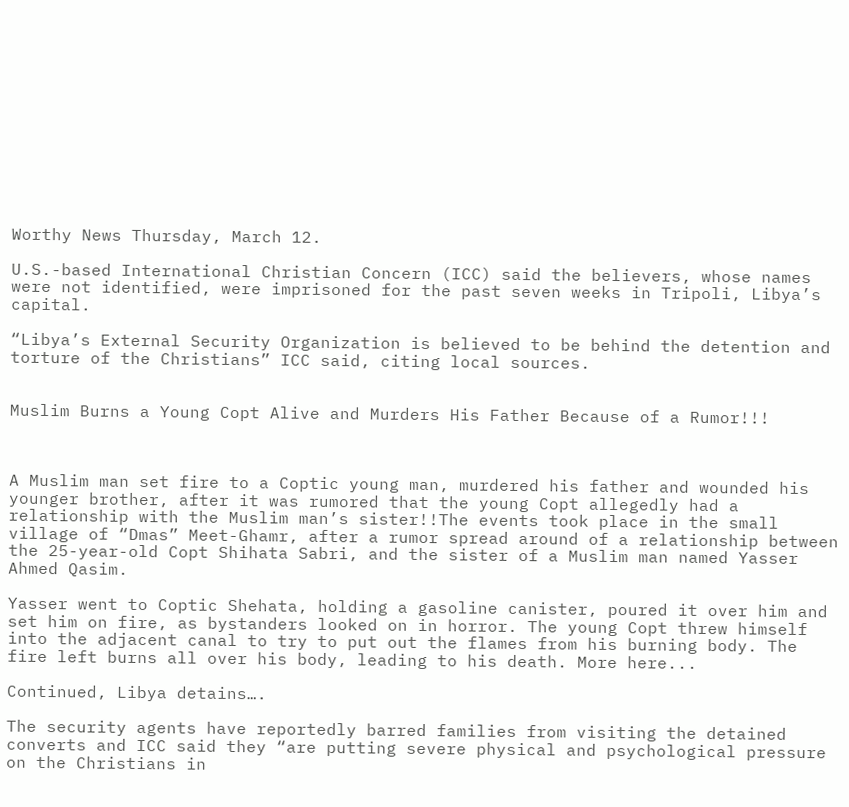Worthy News Thursday, March 12.

U.S.-based International Christian Concern (ICC) said the believers, whose names were not identified, were imprisoned for the past seven weeks in Tripoli, Libya’s capital.

“Libya’s External Security Organization is believed to be behind the detention and torture of the Christians” ICC said, citing local sources.


Muslim Burns a Young Copt Alive and Murders His Father Because of a Rumor!!!



A Muslim man set fire to a Coptic young man, murdered his father and wounded his younger brother, after it was rumored that the young Copt allegedly had a relationship with the Muslim man’s sister!!The events took place in the small village of “Dmas” Meet-Ghamr, after a rumor spread around of a relationship between the 25-year-old Copt Shihata Sabri, and the sister of a Muslim man named Yasser Ahmed Qasim.

Yasser went to Coptic Shehata, holding a gasoline canister, poured it over him and set him on fire, as bystanders looked on in horror. The young Copt threw himself into the adjacent canal to try to put out the flames from his burning body. The fire left burns all over his body, leading to his death. More here...

Continued, Libya detains….

The security agents have reportedly barred families from visiting the detained converts and ICC said they “are putting severe physical and psychological pressure on the Christians in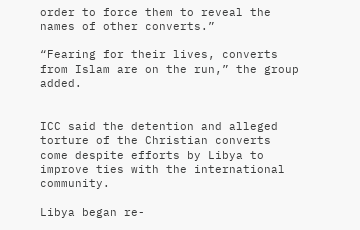order to force them to reveal the names of other converts.”

“Fearing for their lives, converts from Islam are on the run,” the group added.


ICC said the detention and alleged torture of the Christian converts come despite efforts by Libya to improve ties with the international community.

Libya began re-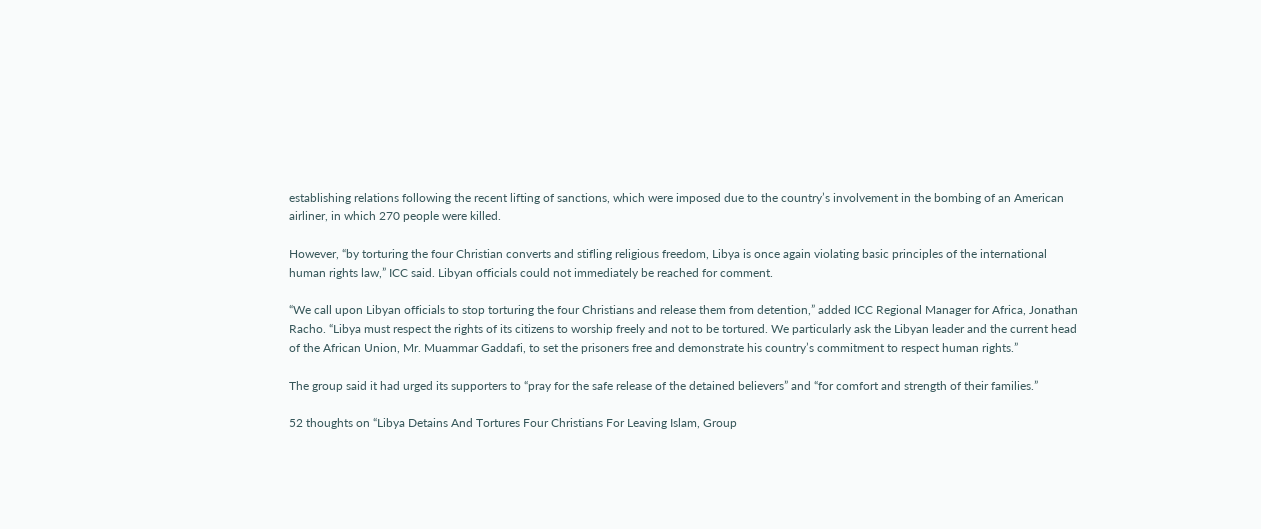establishing relations following the recent lifting of sanctions, which were imposed due to the country’s involvement in the bombing of an American airliner, in which 270 people were killed.

However, “by torturing the four Christian converts and stifling religious freedom, Libya is once again violating basic principles of the international human rights law,” ICC said. Libyan officials could not immediately be reached for comment.

“We call upon Libyan officials to stop torturing the four Christians and release them from detention,” added ICC Regional Manager for Africa, Jonathan Racho. “Libya must respect the rights of its citizens to worship freely and not to be tortured. We particularly ask the Libyan leader and the current head of the African Union, Mr. Muammar Gaddafi, to set the prisoners free and demonstrate his country’s commitment to respect human rights.”

The group said it had urged its supporters to “pray for the safe release of the detained believers” and “for comfort and strength of their families.”

52 thoughts on “Libya Detains And Tortures Four Christians For Leaving Islam, Group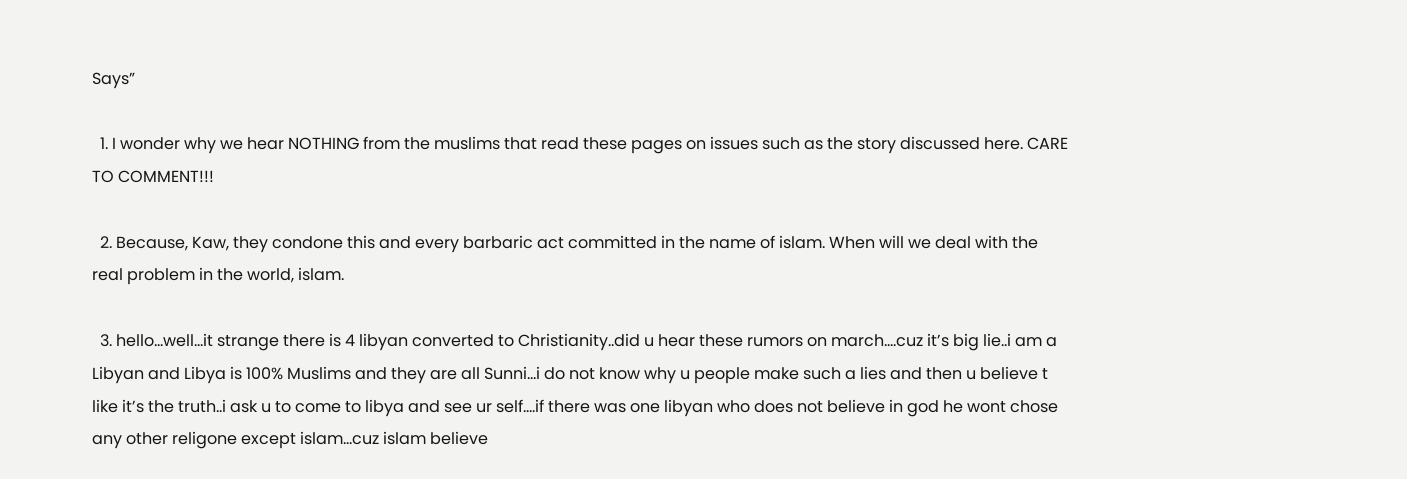Says”

  1. I wonder why we hear NOTHING from the muslims that read these pages on issues such as the story discussed here. CARE TO COMMENT!!!

  2. Because, Kaw, they condone this and every barbaric act committed in the name of islam. When will we deal with the real problem in the world, islam.

  3. hello…well…it strange there is 4 libyan converted to Christianity..did u hear these rumors on march….cuz it’s big lie..i am a Libyan and Libya is 100% Muslims and they are all Sunni…i do not know why u people make such a lies and then u believe t like it’s the truth..i ask u to come to libya and see ur self….if there was one libyan who does not believe in god he wont chose any other religone except islam…cuz islam believe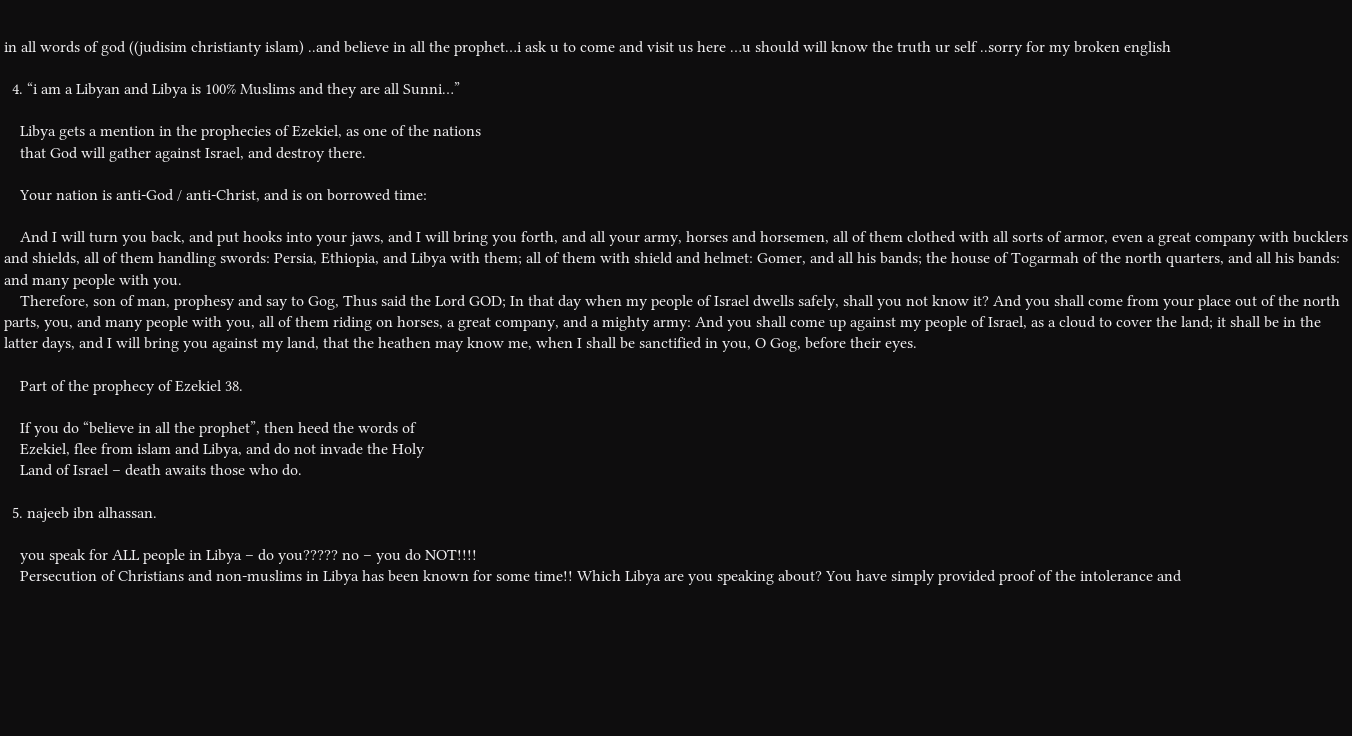in all words of god ((judisim christianty islam) ..and believe in all the prophet…i ask u to come and visit us here …u should will know the truth ur self ..sorry for my broken english

  4. “i am a Libyan and Libya is 100% Muslims and they are all Sunni…”

    Libya gets a mention in the prophecies of Ezekiel, as one of the nations
    that God will gather against Israel, and destroy there.

    Your nation is anti-God / anti-Christ, and is on borrowed time:

    And I will turn you back, and put hooks into your jaws, and I will bring you forth, and all your army, horses and horsemen, all of them clothed with all sorts of armor, even a great company with bucklers and shields, all of them handling swords: Persia, Ethiopia, and Libya with them; all of them with shield and helmet: Gomer, and all his bands; the house of Togarmah of the north quarters, and all his bands: and many people with you.
    Therefore, son of man, prophesy and say to Gog, Thus said the Lord GOD; In that day when my people of Israel dwells safely, shall you not know it? And you shall come from your place out of the north parts, you, and many people with you, all of them riding on horses, a great company, and a mighty army: And you shall come up against my people of Israel, as a cloud to cover the land; it shall be in the latter days, and I will bring you against my land, that the heathen may know me, when I shall be sanctified in you, O Gog, before their eyes.

    Part of the prophecy of Ezekiel 38.

    If you do “believe in all the prophet”, then heed the words of
    Ezekiel, flee from islam and Libya, and do not invade the Holy
    Land of Israel – death awaits those who do.

  5. najeeb ibn alhassan.

    you speak for ALL people in Libya – do you????? no – you do NOT!!!!
    Persecution of Christians and non-muslims in Libya has been known for some time!! Which Libya are you speaking about? You have simply provided proof of the intolerance and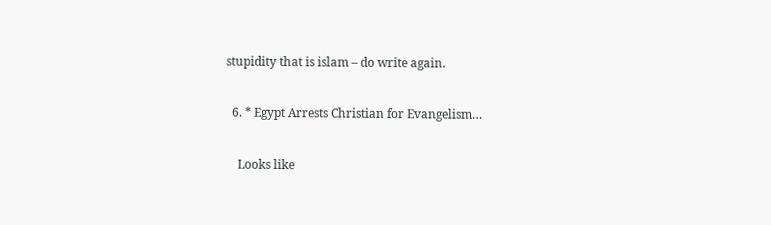stupidity that is islam – do write again.

  6. * Egypt Arrests Christian for Evangelism…

    Looks like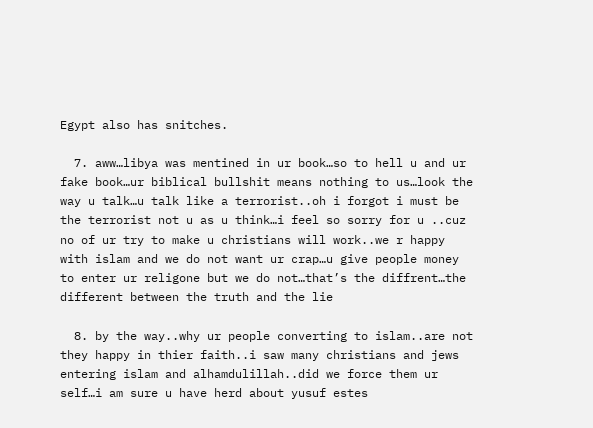Egypt also has snitches.

  7. aww…libya was mentined in ur book…so to hell u and ur fake book…ur biblical bullshit means nothing to us…look the way u talk…u talk like a terrorist..oh i forgot i must be the terrorist not u as u think…i feel so sorry for u ..cuz no of ur try to make u christians will work..we r happy with islam and we do not want ur crap…u give people money to enter ur religone but we do not…that’s the diffrent…the different between the truth and the lie

  8. by the way..why ur people converting to islam..are not they happy in thier faith..i saw many christians and jews entering islam and alhamdulillah..did we force them ur self…i am sure u have herd about yusuf estes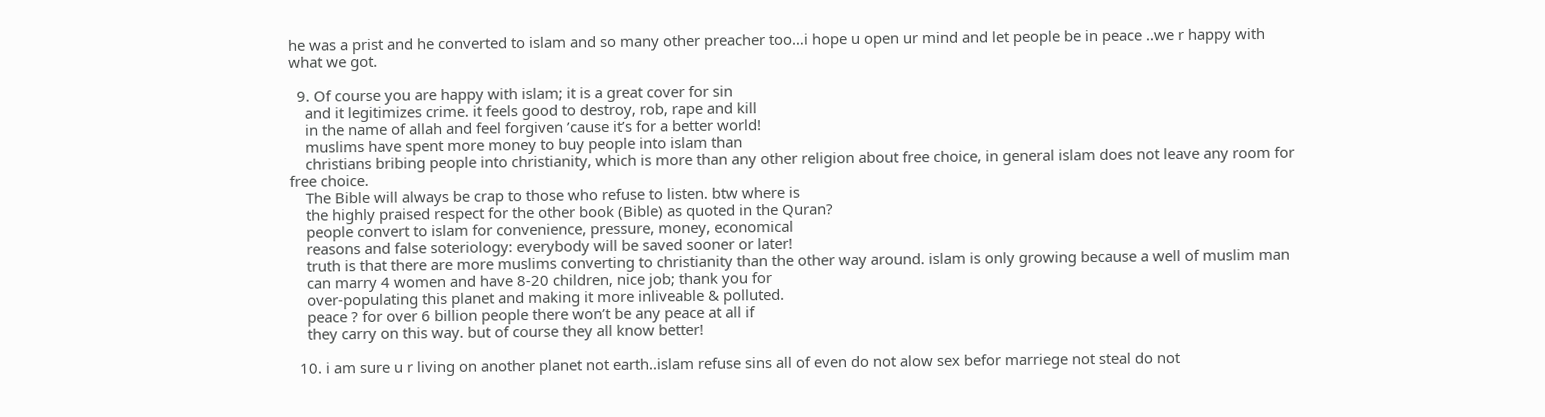he was a prist and he converted to islam and so many other preacher too…i hope u open ur mind and let people be in peace ..we r happy with what we got.

  9. Of course you are happy with islam; it is a great cover for sin
    and it legitimizes crime. it feels good to destroy, rob, rape and kill
    in the name of allah and feel forgiven ’cause it’s for a better world!
    muslims have spent more money to buy people into islam than
    christians bribing people into christianity, which is more than any other religion about free choice, in general islam does not leave any room for free choice.
    The Bible will always be crap to those who refuse to listen. btw where is
    the highly praised respect for the other book (Bible) as quoted in the Quran?
    people convert to islam for convenience, pressure, money, economical
    reasons and false soteriology: everybody will be saved sooner or later!
    truth is that there are more muslims converting to christianity than the other way around. islam is only growing because a well of muslim man
    can marry 4 women and have 8-20 children, nice job; thank you for
    over-populating this planet and making it more inliveable & polluted.
    peace ? for over 6 billion people there won’t be any peace at all if
    they carry on this way. but of course they all know better!

  10. i am sure u r living on another planet not earth..islam refuse sins all of even do not alow sex befor marriege not steal do not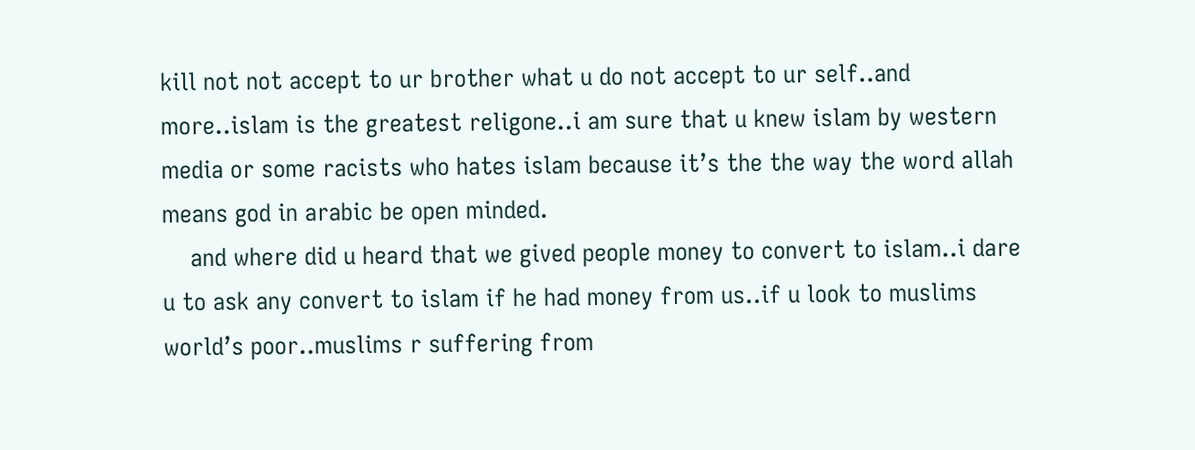kill not not accept to ur brother what u do not accept to ur self..and more..islam is the greatest religone..i am sure that u knew islam by western media or some racists who hates islam because it’s the the way the word allah means god in arabic be open minded.
    and where did u heard that we gived people money to convert to islam..i dare u to ask any convert to islam if he had money from us..if u look to muslims world’s poor..muslims r suffering from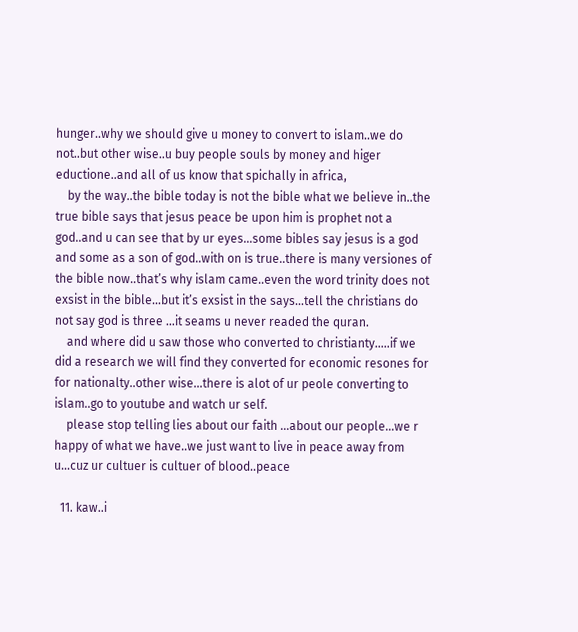hunger..why we should give u money to convert to islam..we do not..but other wise..u buy people souls by money and higer eductione..and all of us know that spichally in africa,
    by the way..the bible today is not the bible what we believe in..the true bible says that jesus peace be upon him is prophet not a god..and u can see that by ur eyes…some bibles say jesus is a god and some as a son of god..with on is true..there is many versiones of the bible now..that’s why islam came..even the word trinity does not exsist in the bible…but it’s exsist in the says…tell the christians do not say god is three …it seams u never readed the quran.
    and where did u saw those who converted to christianty…..if we did a research we will find they converted for economic resones for for nationalty..other wise…there is alot of ur peole converting to islam..go to youtube and watch ur self.
    please stop telling lies about our faith …about our people…we r happy of what we have..we just want to live in peace away from u…cuz ur cultuer is cultuer of blood..peace

  11. kaw..i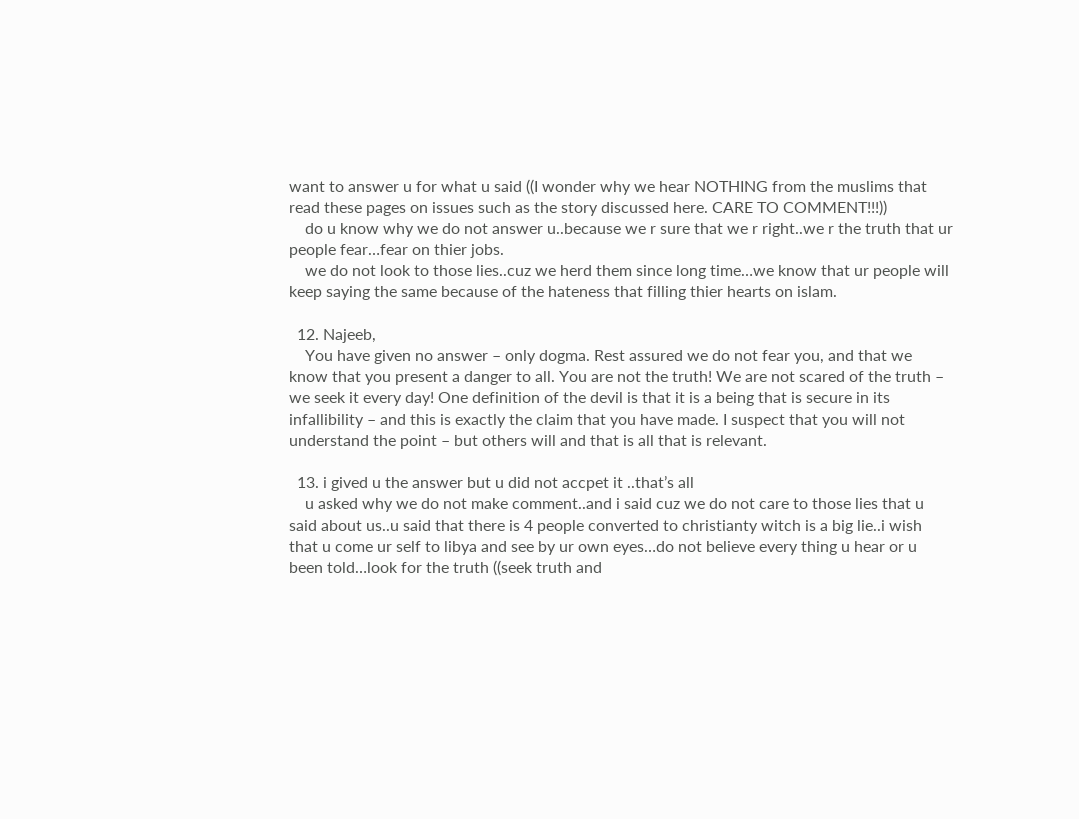want to answer u for what u said ((I wonder why we hear NOTHING from the muslims that read these pages on issues such as the story discussed here. CARE TO COMMENT!!!))
    do u know why we do not answer u..because we r sure that we r right..we r the truth that ur people fear…fear on thier jobs.
    we do not look to those lies..cuz we herd them since long time…we know that ur people will keep saying the same because of the hateness that filling thier hearts on islam.

  12. Najeeb,
    You have given no answer – only dogma. Rest assured we do not fear you, and that we know that you present a danger to all. You are not the truth! We are not scared of the truth – we seek it every day! One definition of the devil is that it is a being that is secure in its infallibility – and this is exactly the claim that you have made. I suspect that you will not understand the point – but others will and that is all that is relevant.

  13. i gived u the answer but u did not accpet it ..that’s all
    u asked why we do not make comment..and i said cuz we do not care to those lies that u said about us..u said that there is 4 people converted to christianty witch is a big lie..i wish that u come ur self to libya and see by ur own eyes…do not believe every thing u hear or u been told…look for the truth ((seek truth and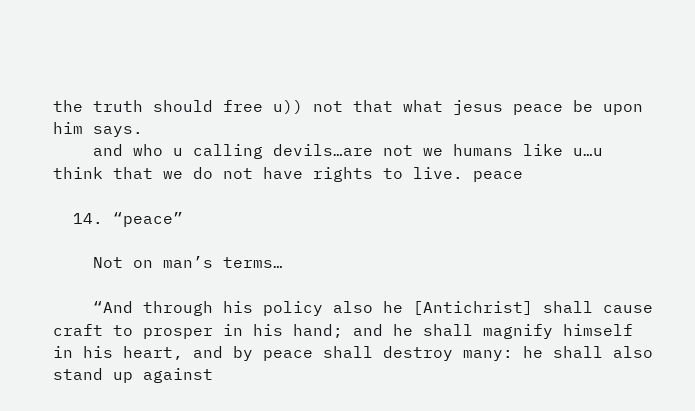the truth should free u)) not that what jesus peace be upon him says.
    and who u calling devils…are not we humans like u…u think that we do not have rights to live. peace

  14. “peace”

    Not on man’s terms…

    “And through his policy also he [Antichrist] shall cause craft to prosper in his hand; and he shall magnify himself in his heart, and by peace shall destroy many: he shall also stand up against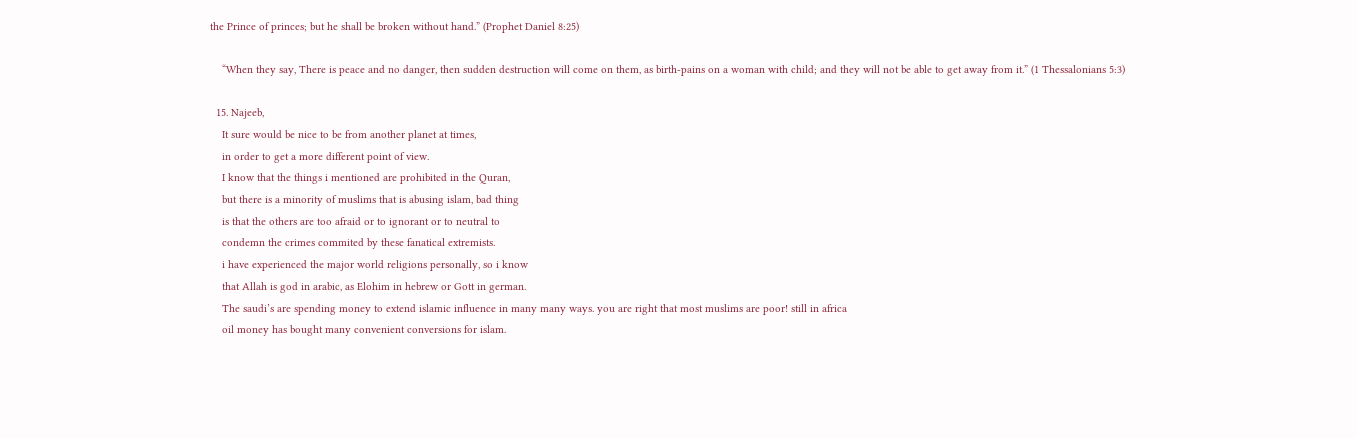the Prince of princes; but he shall be broken without hand.” (Prophet Daniel 8:25)

    “When they say, There is peace and no danger, then sudden destruction will come on them, as birth-pains on a woman with child; and they will not be able to get away from it.” (1 Thessalonians 5:3)

  15. Najeeb,
    It sure would be nice to be from another planet at times,
    in order to get a more different point of view.
    I know that the things i mentioned are prohibited in the Quran,
    but there is a minority of muslims that is abusing islam, bad thing
    is that the others are too afraid or to ignorant or to neutral to
    condemn the crimes commited by these fanatical extremists.
    i have experienced the major world religions personally, so i know
    that Allah is god in arabic, as Elohim in hebrew or Gott in german.
    The saudi’s are spending money to extend islamic influence in many many ways. you are right that most muslims are poor! still in africa
    oil money has bought many convenient conversions for islam.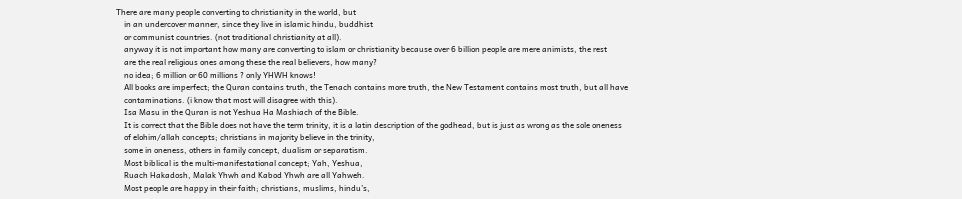There are many people converting to christianity in the world, but
    in an undercover manner, since they live in islamic hindu, buddhist
    or communist countries. (not traditional christianity at all).
    anyway it is not important how many are converting to islam or christianity because over 6 billion people are mere animists, the rest
    are the real religious ones among these the real believers, how many?
    no idea; 6 million or 60 millions ? only YHWH knows!
    All books are imperfect; the Quran contains truth, the Tenach contains more truth, the New Testament contains most truth, but all have
    contaminations. (i know that most will disagree with this).
    Isa Masu in the Quran is not Yeshua Ha Mashiach of the Bible.
    It is correct that the Bible does not have the term trinity, it is a latin description of the godhead, but is just as wrong as the sole oneness
    of elohim/allah concepts; christians in majority believe in the trinity,
    some in oneness, others in family concept, dualism or separatism.
    Most biblical is the multi-manifestational concept; Yah, Yeshua,
    Ruach Hakadosh, Malak Yhwh and Kabod Yhwh are all Yahweh.
    Most people are happy in their faith; christians, muslims, hindu’s,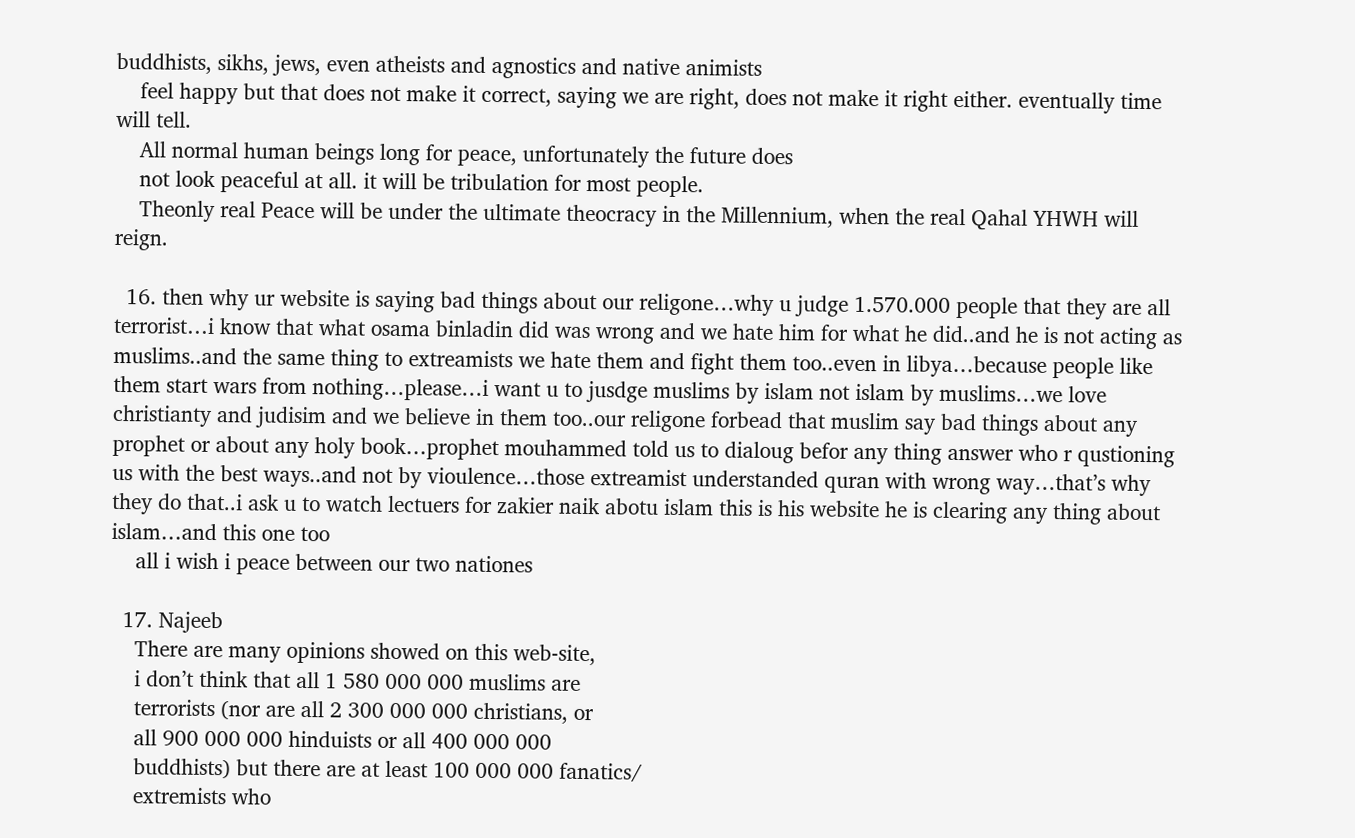buddhists, sikhs, jews, even atheists and agnostics and native animists
    feel happy but that does not make it correct, saying we are right, does not make it right either. eventually time will tell.
    All normal human beings long for peace, unfortunately the future does
    not look peaceful at all. it will be tribulation for most people.
    Theonly real Peace will be under the ultimate theocracy in the Millennium, when the real Qahal YHWH will reign.

  16. then why ur website is saying bad things about our religone…why u judge 1.570.000 people that they are all terrorist…i know that what osama binladin did was wrong and we hate him for what he did..and he is not acting as muslims..and the same thing to extreamists we hate them and fight them too..even in libya…because people like them start wars from nothing…please…i want u to jusdge muslims by islam not islam by muslims…we love christianty and judisim and we believe in them too..our religone forbead that muslim say bad things about any prophet or about any holy book…prophet mouhammed told us to dialoug befor any thing answer who r qustioning us with the best ways..and not by vioulence…those extreamist understanded quran with wrong way…that’s why they do that..i ask u to watch lectuers for zakier naik abotu islam this is his website he is clearing any thing about islam…and this one too
    all i wish i peace between our two nationes

  17. Najeeb
    There are many opinions showed on this web-site,
    i don’t think that all 1 580 000 000 muslims are
    terrorists (nor are all 2 300 000 000 christians, or
    all 900 000 000 hinduists or all 400 000 000
    buddhists) but there are at least 100 000 000 fanatics/
    extremists who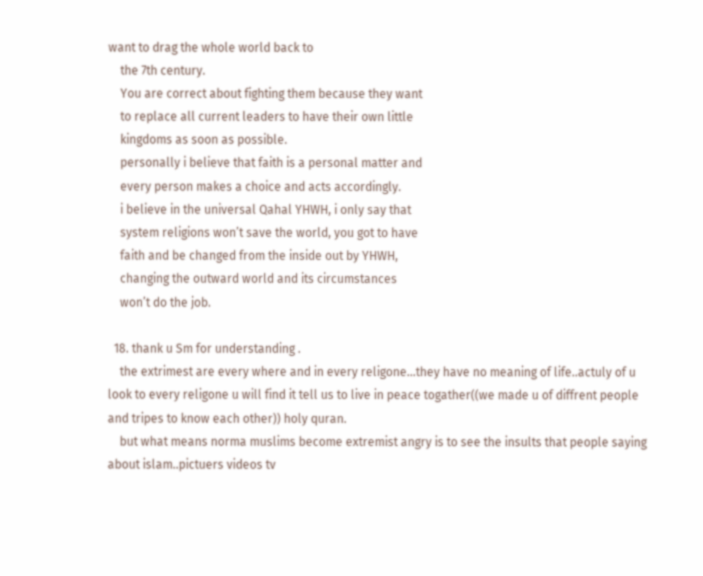want to drag the whole world back to
    the 7th century.
    You are correct about fighting them because they want
    to replace all current leaders to have their own little
    kingdoms as soon as possible.
    personally i believe that faith is a personal matter and
    every person makes a choice and acts accordingly.
    i believe in the universal Qahal YHWH, i only say that
    system religions won’t save the world, you got to have
    faith and be changed from the inside out by YHWH,
    changing the outward world and its circumstances
    won’t do the job.

  18. thank u Sm for understanding .
    the extrimest are every where and in every religone…they have no meaning of life..actuly of u look to every religone u will find it tell us to live in peace togather((we made u of diffrent people and tripes to know each other)) holy quran.
    but what means norma muslims become extremist angry is to see the insults that people saying about islam..pictuers videos tv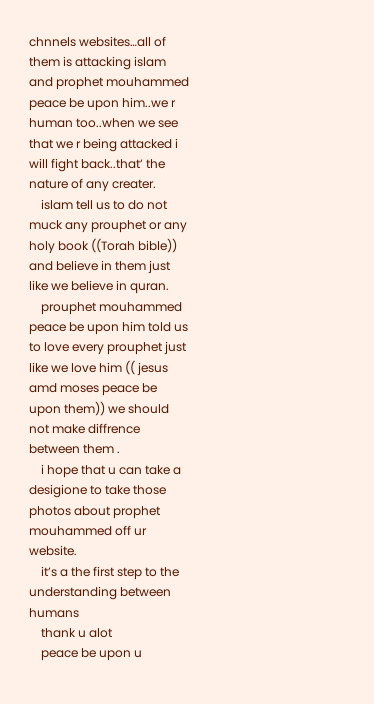chnnels websites…all of them is attacking islam and prophet mouhammed peace be upon him..we r human too..when we see that we r being attacked i will fight back..that’ the nature of any creater.
    islam tell us to do not muck any prouphet or any holy book ((Torah bible)) and believe in them just like we believe in quran.
    prouphet mouhammed peace be upon him told us to love every prouphet just like we love him (( jesus amd moses peace be upon them)) we should not make diffrence between them .
    i hope that u can take a desigione to take those photos about prophet mouhammed off ur website.
    it’s a the first step to the understanding between humans
    thank u alot
    peace be upon u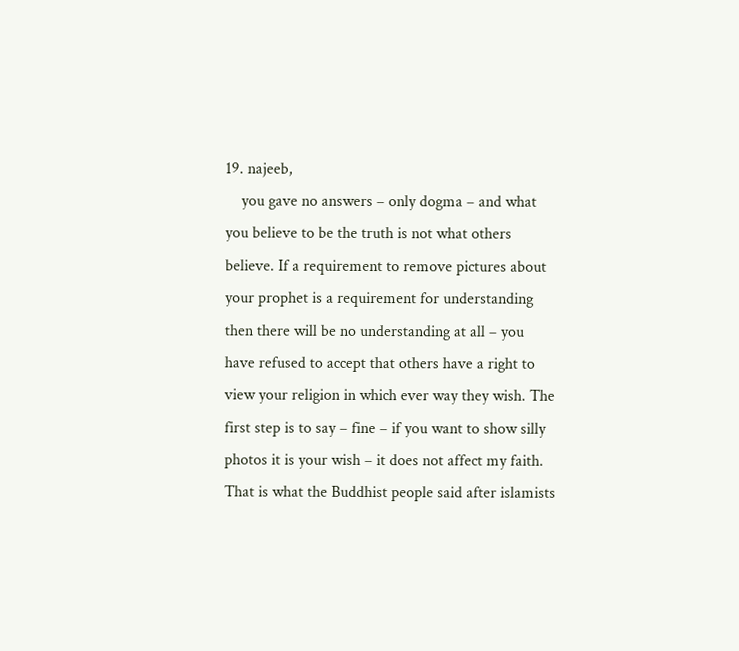19. najeeb,
    you gave no answers – only dogma – and what you believe to be the truth is not what others believe. If a requirement to remove pictures about your prophet is a requirement for understanding then there will be no understanding at all – you have refused to accept that others have a right to view your religion in which ever way they wish. The first step is to say – fine – if you want to show silly photos it is your wish – it does not affect my faith. That is what the Buddhist people said after islamists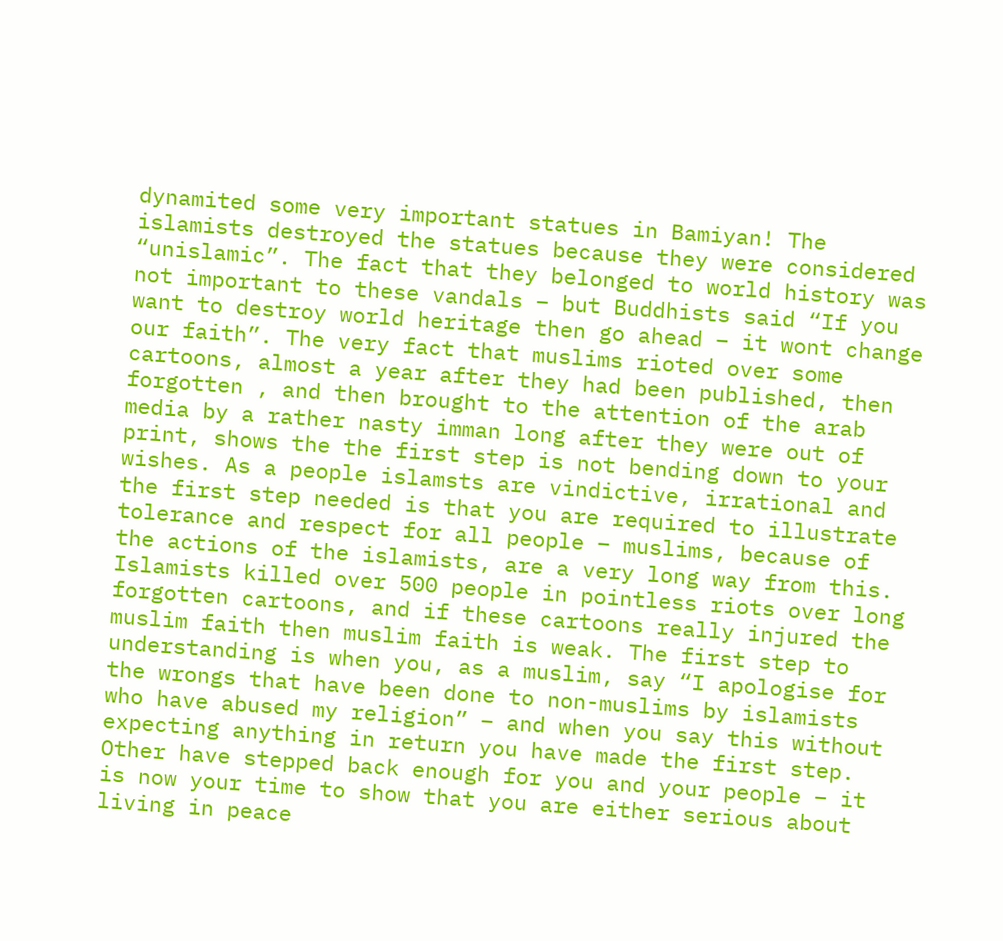dynamited some very important statues in Bamiyan! The islamists destroyed the statues because they were considered “unislamic”. The fact that they belonged to world history was not important to these vandals – but Buddhists said “If you want to destroy world heritage then go ahead – it wont change our faith”. The very fact that muslims rioted over some cartoons, almost a year after they had been published, then forgotten , and then brought to the attention of the arab media by a rather nasty imman long after they were out of print, shows the the first step is not bending down to your wishes. As a people islamsts are vindictive, irrational and the first step needed is that you are required to illustrate tolerance and respect for all people – muslims, because of the actions of the islamists, are a very long way from this. Islamists killed over 500 people in pointless riots over long forgotten cartoons, and if these cartoons really injured the muslim faith then muslim faith is weak. The first step to understanding is when you, as a muslim, say “I apologise for the wrongs that have been done to non-muslims by islamists who have abused my religion” – and when you say this without expecting anything in return you have made the first step. Other have stepped back enough for you and your people – it is now your time to show that you are either serious about living in peace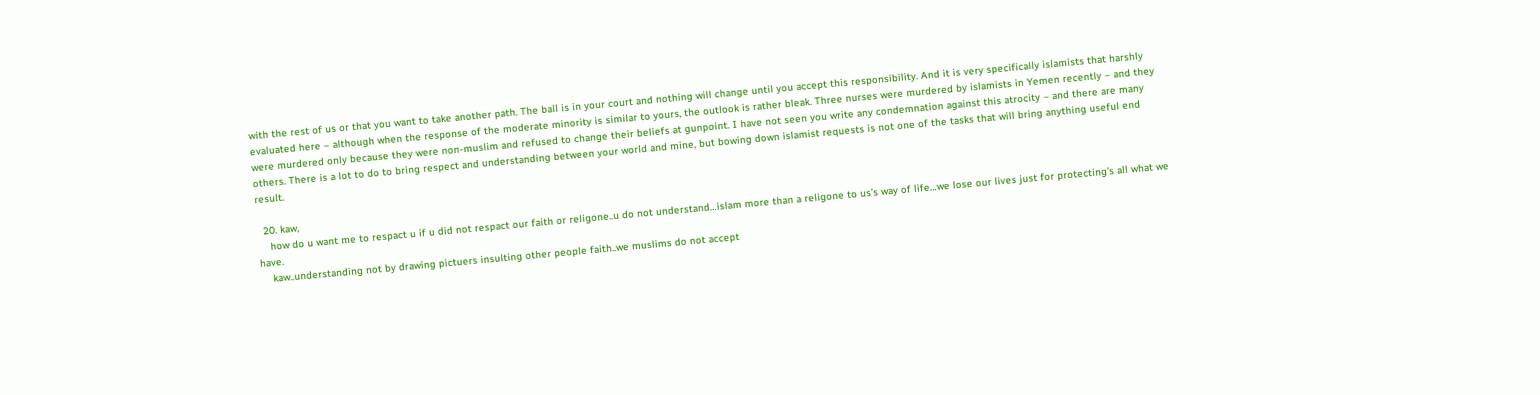with the rest of us or that you want to take another path. The ball is in your court and nothing will change until you accept this responsibility. And it is very specifically islamists that harshly evaluated here – although when the response of the moderate minority is similar to yours, the outlook is rather bleak. Three nurses were murdered by islamists in Yemen recently – and they were murdered only because they were non-muslim and refused to change their beliefs at gunpoint. I have not seen you write any condemnation against this atrocity – and there are many others. There is a lot to do to bring respect and understanding between your world and mine, but bowing down islamist requests is not one of the tasks that will bring anything useful end result.

  20. kaw,
    how do u want me to respact u if u did not respact our faith or religone..u do not understand…islam more than a religone to us’s way of life…we lose our lives just for protecting’s all what we have.
    kaw..understanding not by drawing pictuers insulting other people faith..we muslims do not accept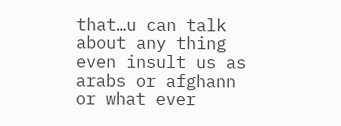that…u can talk about any thing even insult us as arabs or afghann or what ever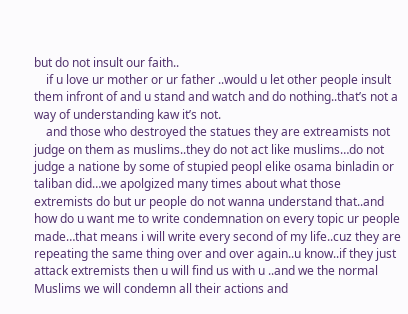but do not insult our faith..
    if u love ur mother or ur father ..would u let other people insult them infront of and u stand and watch and do nothing..that’s not a way of understanding kaw it’s not.
    and those who destroyed the statues they are extreamists not judge on them as muslims..they do not act like muslims…do not judge a natione by some of stupied peopl elike osama binladin or taliban did…we apolgized many times about what those extremists do but ur people do not wanna understand that..and how do u want me to write condemnation on every topic ur people made…that means i will write every second of my life..cuz they are repeating the same thing over and over again..u know..if they just attack extremists then u will find us with u ..and we the normal Muslims we will condemn all their actions and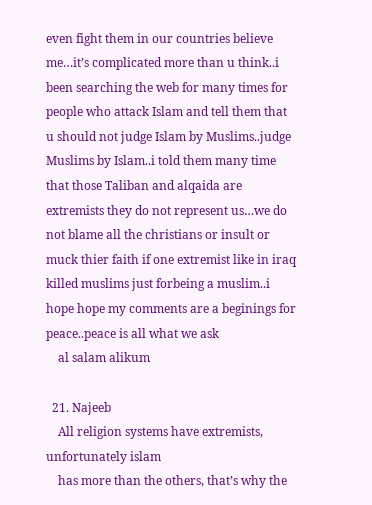even fight them in our countries believe me…it’s complicated more than u think..i been searching the web for many times for people who attack Islam and tell them that u should not judge Islam by Muslims..judge Muslims by Islam..i told them many time that those Taliban and alqaida are extremists they do not represent us…we do not blame all the christians or insult or muck thier faith if one extremist like in iraq killed muslims just forbeing a muslim..i hope hope my comments are a beginings for peace..peace is all what we ask
    al salam alikum

  21. Najeeb
    All religion systems have extremists, unfortunately islam
    has more than the others, that’s why the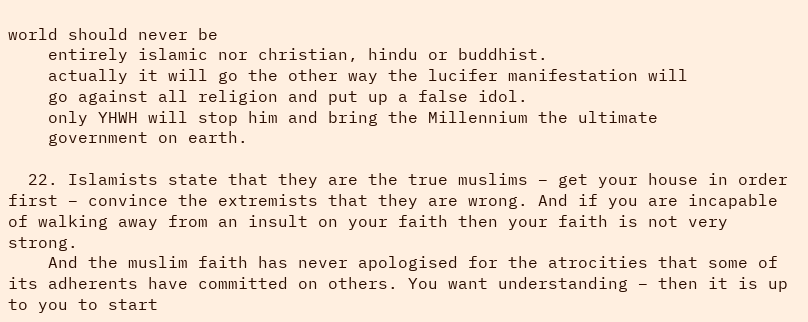world should never be
    entirely islamic nor christian, hindu or buddhist.
    actually it will go the other way the lucifer manifestation will
    go against all religion and put up a false idol.
    only YHWH will stop him and bring the Millennium the ultimate
    government on earth.

  22. Islamists state that they are the true muslims – get your house in order first – convince the extremists that they are wrong. And if you are incapable of walking away from an insult on your faith then your faith is not very strong.
    And the muslim faith has never apologised for the atrocities that some of its adherents have committed on others. You want understanding – then it is up to you to start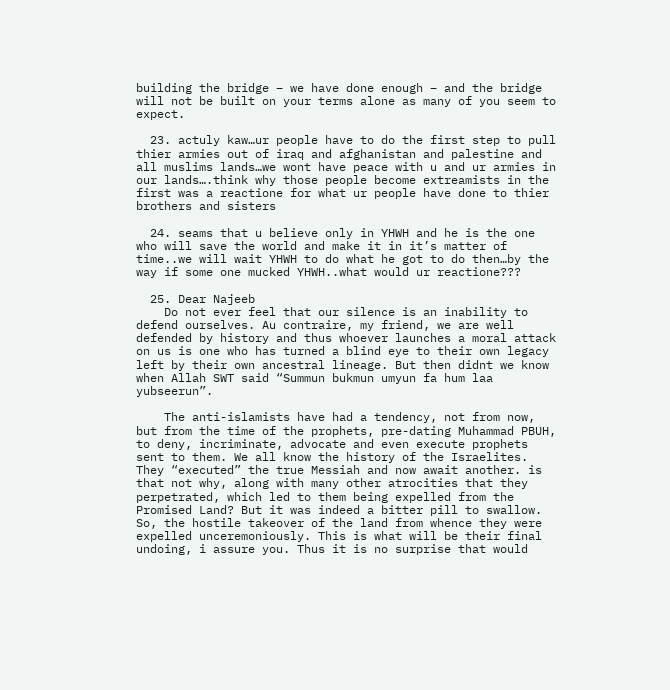building the bridge – we have done enough – and the bridge will not be built on your terms alone as many of you seem to expect.

  23. actuly kaw…ur people have to do the first step to pull thier armies out of iraq and afghanistan and palestine and all muslims lands…we wont have peace with u and ur armies in our lands….think why those people become extreamists in the first was a reactione for what ur people have done to thier brothers and sisters

  24. seams that u believe only in YHWH and he is the one who will save the world and make it in it’s matter of time..we will wait YHWH to do what he got to do then…by the way if some one mucked YHWH..what would ur reactione???

  25. Dear Najeeb
    Do not ever feel that our silence is an inability to defend ourselves. Au contraire, my friend, we are well defended by history and thus whoever launches a moral attack on us is one who has turned a blind eye to their own legacy left by their own ancestral lineage. But then didnt we know when Allah SWT said “Summun bukmun umyun fa hum laa yubseerun”.

    The anti-islamists have had a tendency, not from now, but from the time of the prophets, pre-dating Muhammad PBUH, to deny, incriminate, advocate and even execute prophets sent to them. We all know the history of the Israelites. They “executed” the true Messiah and now await another. is that not why, along with many other atrocities that they perpetrated, which led to them being expelled from the Promised Land? But it was indeed a bitter pill to swallow. So, the hostile takeover of the land from whence they were expelled unceremoniously. This is what will be their final undoing, i assure you. Thus it is no surprise that would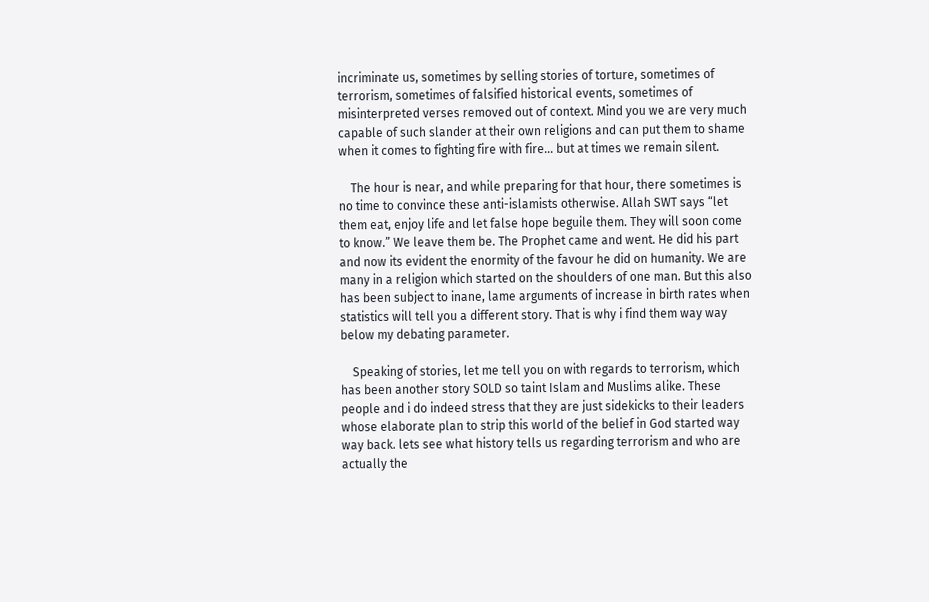incriminate us, sometimes by selling stories of torture, sometimes of terrorism, sometimes of falsified historical events, sometimes of misinterpreted verses removed out of context. Mind you we are very much capable of such slander at their own religions and can put them to shame when it comes to fighting fire with fire… but at times we remain silent.

    The hour is near, and while preparing for that hour, there sometimes is no time to convince these anti-islamists otherwise. Allah SWT says “let them eat, enjoy life and let false hope beguile them. They will soon come to know.” We leave them be. The Prophet came and went. He did his part and now its evident the enormity of the favour he did on humanity. We are many in a religion which started on the shoulders of one man. But this also has been subject to inane, lame arguments of increase in birth rates when statistics will tell you a different story. That is why i find them way way below my debating parameter.

    Speaking of stories, let me tell you on with regards to terrorism, which has been another story SOLD so taint Islam and Muslims alike. These people and i do indeed stress that they are just sidekicks to their leaders whose elaborate plan to strip this world of the belief in God started way way back. lets see what history tells us regarding terrorism and who are actually the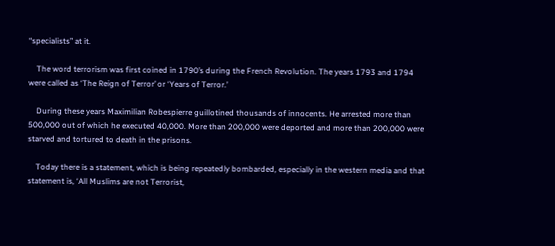“specialists” at it.

    The word terrorism was first coined in 1790’s during the French Revolution. The years 1793 and 1794 were called as ‘The Reign of Terror’ or ‘Years of Terror.’

    During these years Maximilian Robespierre guillotined thousands of innocents. He arrested more than 500,000 out of which he executed 40,000. More than 200,000 were deported and more than 200,000 were starved and tortured to death in the prisons.

    Today there is a statement, which is being repeatedly bombarded, especially in the western media and that statement is, ‘All Muslims are not Terrorist,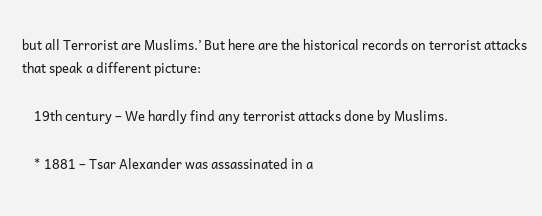but all Terrorist are Muslims.’ But here are the historical records on terrorist attacks that speak a different picture:

    19th century – We hardly find any terrorist attacks done by Muslims.

    * 1881 – Tsar Alexander was assassinated in a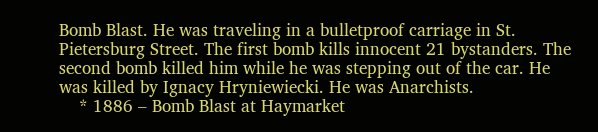Bomb Blast. He was traveling in a bulletproof carriage in St. Pietersburg Street. The first bomb kills innocent 21 bystanders. The second bomb killed him while he was stepping out of the car. He was killed by Ignacy Hryniewiecki. He was Anarchists.
    * 1886 – Bomb Blast at Haymarket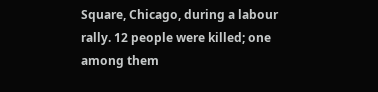Square, Chicago, during a labour rally. 12 people were killed; one among them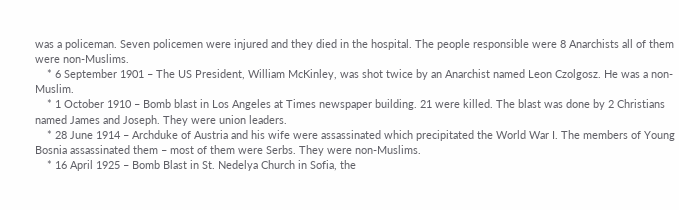was a policeman. Seven policemen were injured and they died in the hospital. The people responsible were 8 Anarchists all of them were non-Muslims.
    * 6 September 1901 – The US President, William McKinley, was shot twice by an Anarchist named Leon Czolgosz. He was a non-Muslim.
    * 1 October 1910 – Bomb blast in Los Angeles at Times newspaper building. 21 were killed. The blast was done by 2 Christians named James and Joseph. They were union leaders.
    * 28 June 1914 – Archduke of Austria and his wife were assassinated which precipitated the World War I. The members of Young Bosnia assassinated them – most of them were Serbs. They were non-Muslims.
    * 16 April 1925 – Bomb Blast in St. Nedelya Church in Sofia, the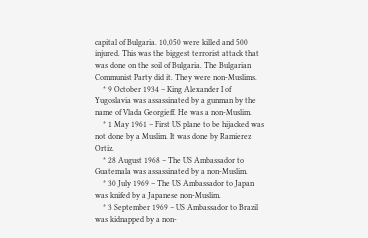capital of Bulgaria. 10,050 were killed and 500 injured. This was the biggest terrorist attack that was done on the soil of Bulgaria. The Bulgarian Communist Party did it. They were non-Muslims.
    * 9 October 1934 – King Alexander I of Yugoslavia was assassinated by a gunman by the name of Vlada Georgieff. He was a non-Muslim.
    * 1 May 1961 – First US plane to be hijacked was not done by a Muslim. It was done by Ramierez Ortiz.
    * 28 August 1968 – The US Ambassador to Guatemala was assassinated by a non-Muslim.
    * 30 July 1969 – The US Ambassador to Japan was knifed by a Japanese non-Muslim.
    * 3 September 1969 – US Ambassador to Brazil was kidnapped by a non-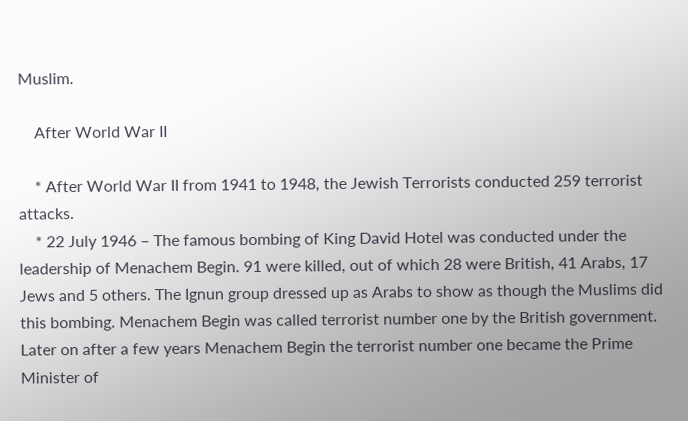Muslim.

    After World War II

    * After World War II from 1941 to 1948, the Jewish Terrorists conducted 259 terrorist attacks.
    * 22 July 1946 – The famous bombing of King David Hotel was conducted under the leadership of Menachem Begin. 91 were killed, out of which 28 were British, 41 Arabs, 17 Jews and 5 others. The Ignun group dressed up as Arabs to show as though the Muslims did this bombing. Menachem Begin was called terrorist number one by the British government. Later on after a few years Menachem Begin the terrorist number one became the Prime Minister of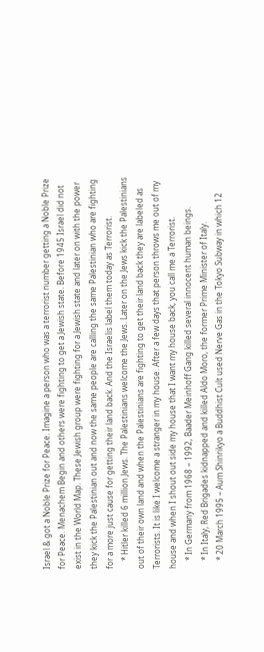Israel & got a Noble Prize for Peace. Imagine a person who was a terrorist number getting a Noble Prize for Peace. Menachem Begin and others were fighting to get a Jewish state. Before 1945 Israel did not exist in the World Map. These Jewish group were fighting for a Jewish state and later on with the power they kick the Palestinian out and now the same people are calling the same Palestinian who are fighting for a more just cause for getting their land back. And the Israelis label them today as Terrorist.
    * Hitler killed 6 million Jews. The Palestinians welcome the Jews. Later on the Jews kick the Palestinians out of their own land and when the Palestinians are fighting to get their land back they are labeled as Terrorists. It is like I welcome a stranger in my house. After a few days that person throws me out of my house and when I shout out side my house that I want my house back, you call me a Terrorist.
    * In Germany from 1968 – 1992, Baader Meinhoff Gang killed several innocent human beings.
    * In Italy, Red Brigades kidnapped and killed Aldo Moro, the former Prime Minister of Italy.
    * 20 March 1995 – Aum Shinrikyo a Buddhist Cult used Nerve Gas in the Tokyo Subway in which 12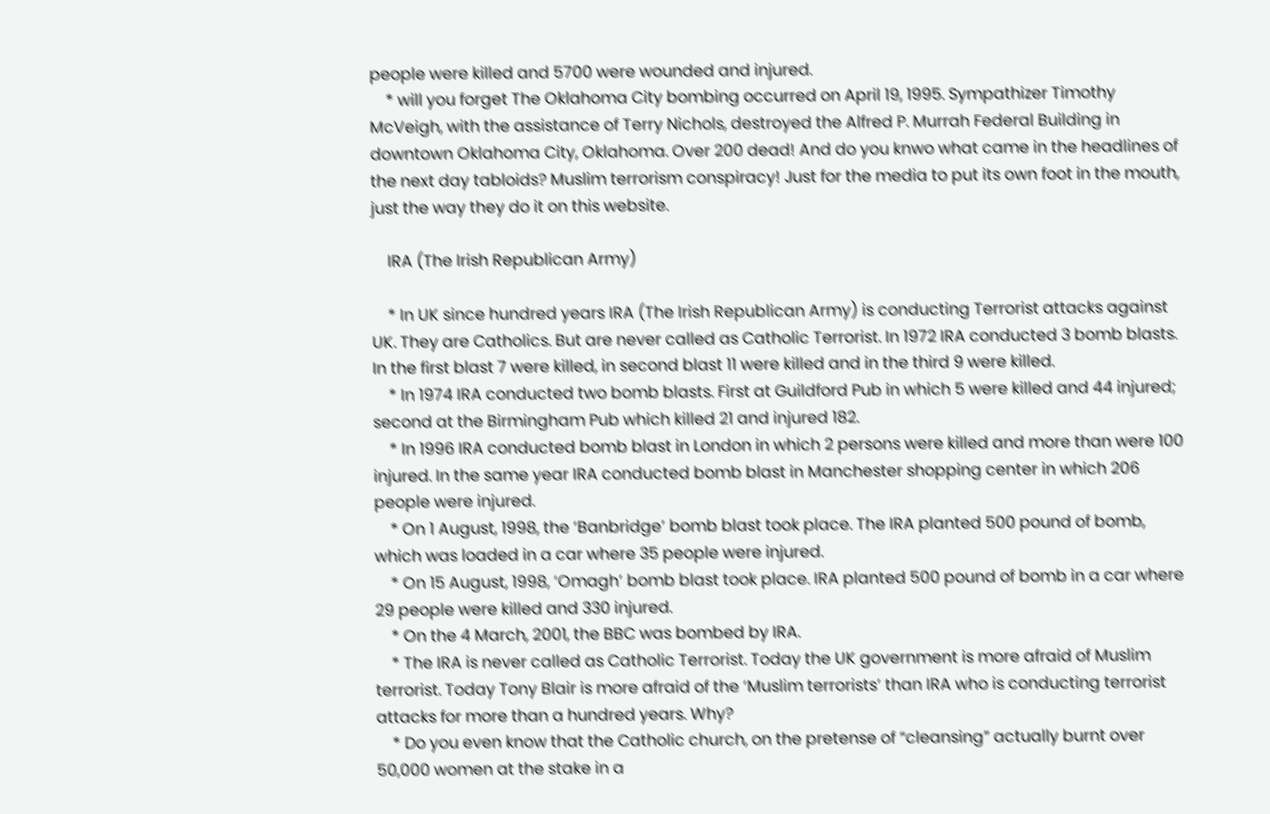people were killed and 5700 were wounded and injured.
    * will you forget The Oklahoma City bombing occurred on April 19, 1995. Sympathizer Timothy McVeigh, with the assistance of Terry Nichols, destroyed the Alfred P. Murrah Federal Building in downtown Oklahoma City, Oklahoma. Over 200 dead! And do you knwo what came in the headlines of the next day tabloids? Muslim terrorism conspiracy! Just for the media to put its own foot in the mouth, just the way they do it on this website.

    IRA (The Irish Republican Army)

    * In UK since hundred years IRA (The Irish Republican Army) is conducting Terrorist attacks against UK. They are Catholics. But are never called as Catholic Terrorist. In 1972 IRA conducted 3 bomb blasts. In the first blast 7 were killed, in second blast 11 were killed and in the third 9 were killed.
    * In 1974 IRA conducted two bomb blasts. First at Guildford Pub in which 5 were killed and 44 injured; second at the Birmingham Pub which killed 21 and injured 182.
    * In 1996 IRA conducted bomb blast in London in which 2 persons were killed and more than were 100 injured. In the same year IRA conducted bomb blast in Manchester shopping center in which 206 people were injured.
    * On 1 August, 1998, the ‘Banbridge’ bomb blast took place. The IRA planted 500 pound of bomb, which was loaded in a car where 35 people were injured.
    * On 15 August, 1998, ‘Omagh’ bomb blast took place. IRA planted 500 pound of bomb in a car where 29 people were killed and 330 injured.
    * On the 4 March, 2001, the BBC was bombed by IRA.
    * The IRA is never called as Catholic Terrorist. Today the UK government is more afraid of Muslim terrorist. Today Tony Blair is more afraid of the ‘Muslim terrorists’ than IRA who is conducting terrorist attacks for more than a hundred years. Why?
    * Do you even know that the Catholic church, on the pretense of “cleansing” actually burnt over 50,000 women at the stake in a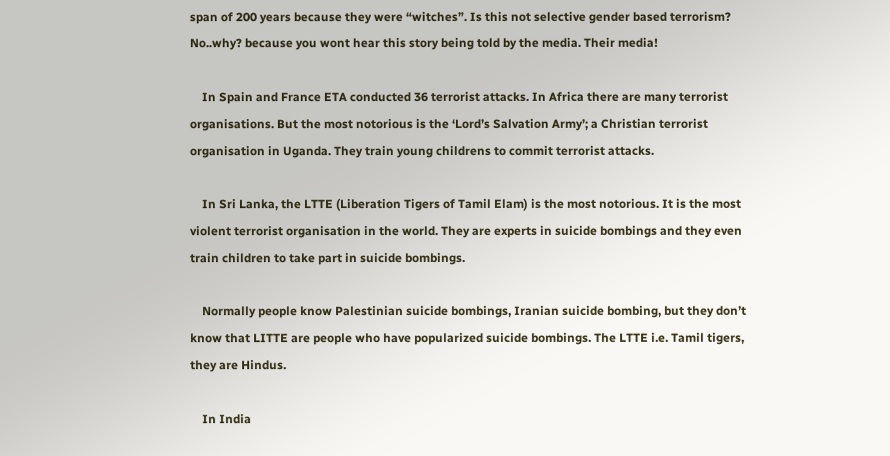span of 200 years because they were “witches”. Is this not selective gender based terrorism? No..why? because you wont hear this story being told by the media. Their media!

    In Spain and France ETA conducted 36 terrorist attacks. In Africa there are many terrorist organisations. But the most notorious is the ‘Lord’s Salvation Army’; a Christian terrorist organisation in Uganda. They train young childrens to commit terrorist attacks.

    In Sri Lanka, the LTTE (Liberation Tigers of Tamil Elam) is the most notorious. It is the most violent terrorist organisation in the world. They are experts in suicide bombings and they even train children to take part in suicide bombings.

    Normally people know Palestinian suicide bombings, Iranian suicide bombing, but they don’t know that LITTE are people who have popularized suicide bombings. The LTTE i.e. Tamil tigers, they are Hindus.

    In India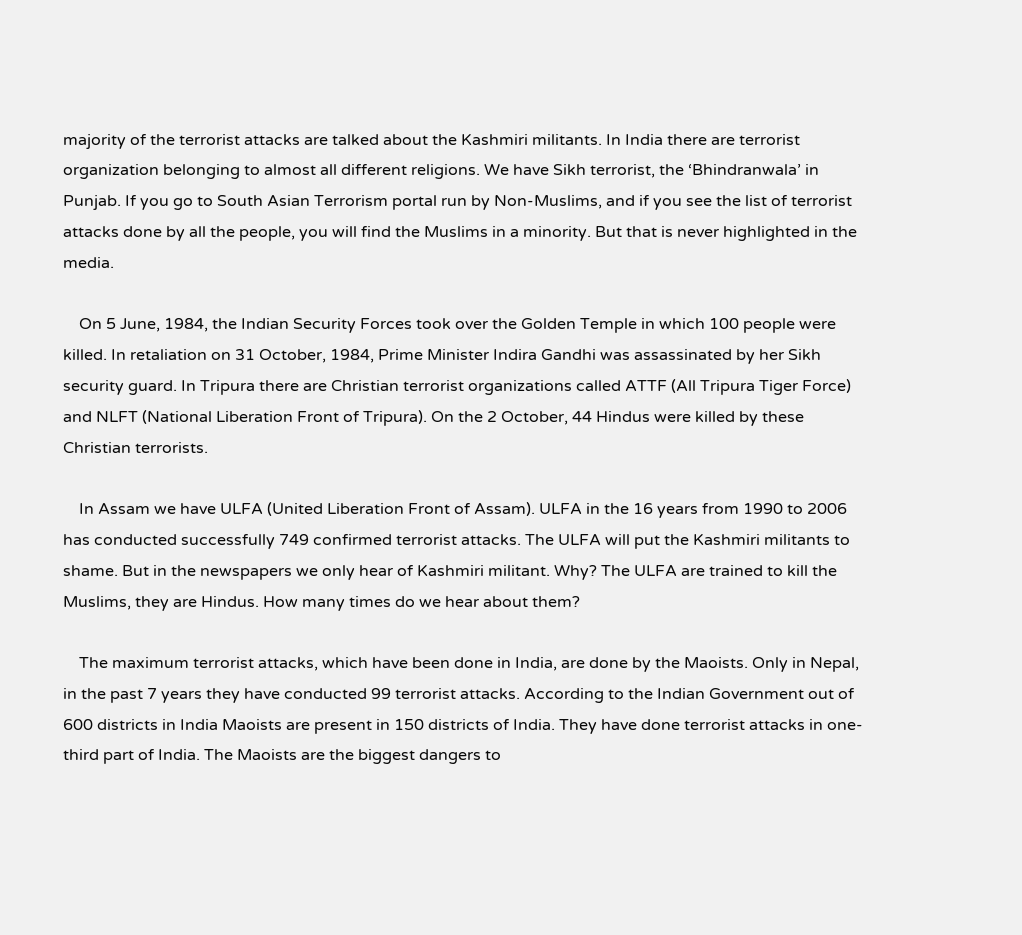majority of the terrorist attacks are talked about the Kashmiri militants. In India there are terrorist organization belonging to almost all different religions. We have Sikh terrorist, the ‘Bhindranwala’ in Punjab. If you go to South Asian Terrorism portal run by Non-Muslims, and if you see the list of terrorist attacks done by all the people, you will find the Muslims in a minority. But that is never highlighted in the media.

    On 5 June, 1984, the Indian Security Forces took over the Golden Temple in which 100 people were killed. In retaliation on 31 October, 1984, Prime Minister Indira Gandhi was assassinated by her Sikh security guard. In Tripura there are Christian terrorist organizations called ATTF (All Tripura Tiger Force) and NLFT (National Liberation Front of Tripura). On the 2 October, 44 Hindus were killed by these Christian terrorists.

    In Assam we have ULFA (United Liberation Front of Assam). ULFA in the 16 years from 1990 to 2006 has conducted successfully 749 confirmed terrorist attacks. The ULFA will put the Kashmiri militants to shame. But in the newspapers we only hear of Kashmiri militant. Why? The ULFA are trained to kill the Muslims, they are Hindus. How many times do we hear about them?

    The maximum terrorist attacks, which have been done in India, are done by the Maoists. Only in Nepal, in the past 7 years they have conducted 99 terrorist attacks. According to the Indian Government out of 600 districts in India Maoists are present in 150 districts of India. They have done terrorist attacks in one-third part of India. The Maoists are the biggest dangers to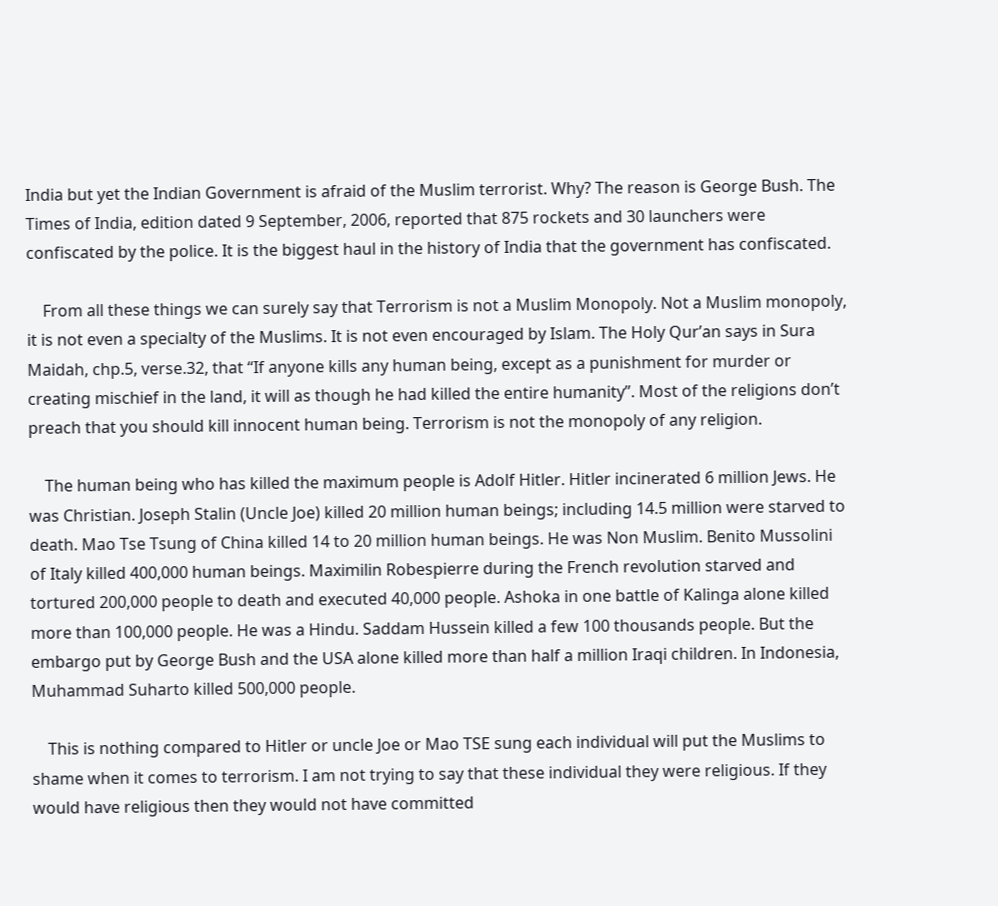India but yet the Indian Government is afraid of the Muslim terrorist. Why? The reason is George Bush. The Times of India, edition dated 9 September, 2006, reported that 875 rockets and 30 launchers were confiscated by the police. It is the biggest haul in the history of India that the government has confiscated.

    From all these things we can surely say that Terrorism is not a Muslim Monopoly. Not a Muslim monopoly, it is not even a specialty of the Muslims. It is not even encouraged by Islam. The Holy Qur’an says in Sura Maidah, chp.5, verse.32, that “If anyone kills any human being, except as a punishment for murder or creating mischief in the land, it will as though he had killed the entire humanity”. Most of the religions don’t preach that you should kill innocent human being. Terrorism is not the monopoly of any religion.

    The human being who has killed the maximum people is Adolf Hitler. Hitler incinerated 6 million Jews. He was Christian. Joseph Stalin (Uncle Joe) killed 20 million human beings; including 14.5 million were starved to death. Mao Tse Tsung of China killed 14 to 20 million human beings. He was Non Muslim. Benito Mussolini of Italy killed 400,000 human beings. Maximilin Robespierre during the French revolution starved and tortured 200,000 people to death and executed 40,000 people. Ashoka in one battle of Kalinga alone killed more than 100,000 people. He was a Hindu. Saddam Hussein killed a few 100 thousands people. But the embargo put by George Bush and the USA alone killed more than half a million Iraqi children. In Indonesia, Muhammad Suharto killed 500,000 people.

    This is nothing compared to Hitler or uncle Joe or Mao TSE sung each individual will put the Muslims to shame when it comes to terrorism. I am not trying to say that these individual they were religious. If they would have religious then they would not have committed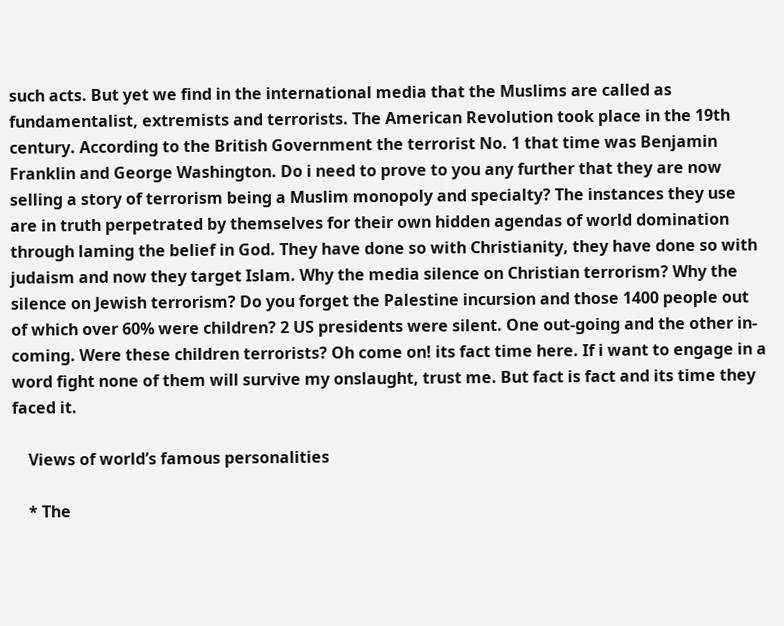such acts. But yet we find in the international media that the Muslims are called as fundamentalist, extremists and terrorists. The American Revolution took place in the 19th century. According to the British Government the terrorist No. 1 that time was Benjamin Franklin and George Washington. Do i need to prove to you any further that they are now selling a story of terrorism being a Muslim monopoly and specialty? The instances they use are in truth perpetrated by themselves for their own hidden agendas of world domination through laming the belief in God. They have done so with Christianity, they have done so with judaism and now they target Islam. Why the media silence on Christian terrorism? Why the silence on Jewish terrorism? Do you forget the Palestine incursion and those 1400 people out of which over 60% were children? 2 US presidents were silent. One out-going and the other in-coming. Were these children terrorists? Oh come on! its fact time here. If i want to engage in a word fight none of them will survive my onslaught, trust me. But fact is fact and its time they faced it.

    Views of world’s famous personalities

    * The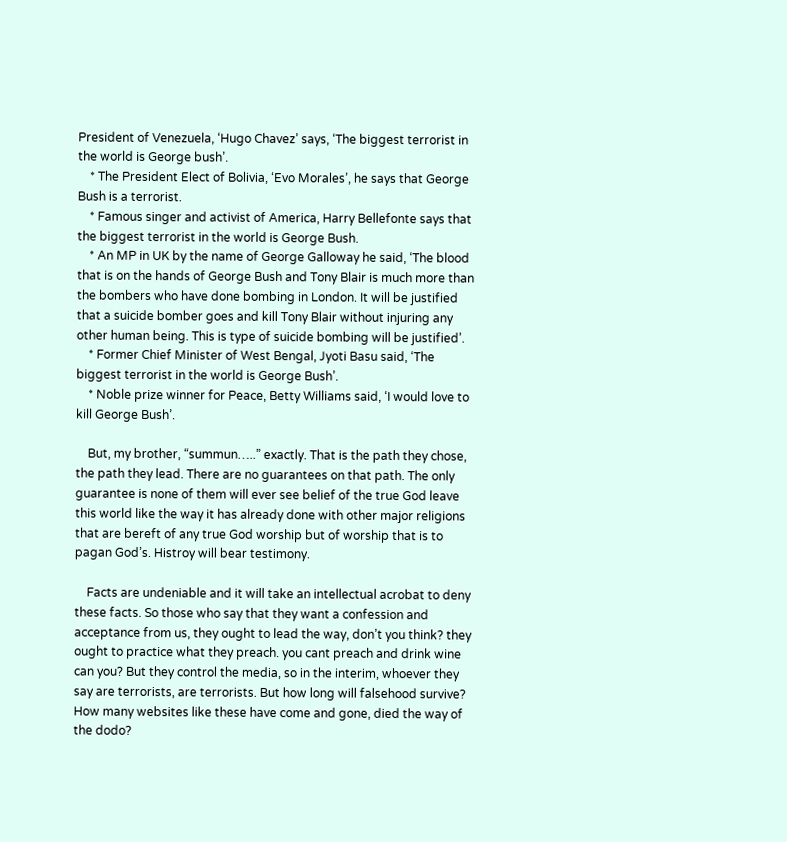President of Venezuela, ‘Hugo Chavez’ says, ‘The biggest terrorist in the world is George bush’.
    * The President Elect of Bolivia, ‘Evo Morales’, he says that George Bush is a terrorist.
    * Famous singer and activist of America, Harry Bellefonte says that the biggest terrorist in the world is George Bush.
    * An MP in UK by the name of George Galloway he said, ‘The blood that is on the hands of George Bush and Tony Blair is much more than the bombers who have done bombing in London. It will be justified that a suicide bomber goes and kill Tony Blair without injuring any other human being. This is type of suicide bombing will be justified’.
    * Former Chief Minister of West Bengal, Jyoti Basu said, ‘The biggest terrorist in the world is George Bush’.
    * Noble prize winner for Peace, Betty Williams said, ‘I would love to kill George Bush’.

    But, my brother, “summun…..” exactly. That is the path they chose, the path they lead. There are no guarantees on that path. The only guarantee is none of them will ever see belief of the true God leave this world like the way it has already done with other major religions that are bereft of any true God worship but of worship that is to pagan God’s. Histroy will bear testimony.

    Facts are undeniable and it will take an intellectual acrobat to deny these facts. So those who say that they want a confession and acceptance from us, they ought to lead the way, don’t you think? they ought to practice what they preach. you cant preach and drink wine can you? But they control the media, so in the interim, whoever they say are terrorists, are terrorists. But how long will falsehood survive? How many websites like these have come and gone, died the way of the dodo?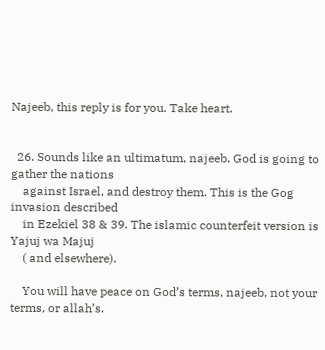Najeeb, this reply is for you. Take heart.


  26. Sounds like an ultimatum, najeeb. God is going to gather the nations
    against Israel, and destroy them. This is the Gog invasion described
    in Ezekiel 38 & 39. The islamic counterfeit version is Yajuj wa Majuj
    ( and elsewhere).

    You will have peace on God’s terms, najeeb, not your terms, or allah’s.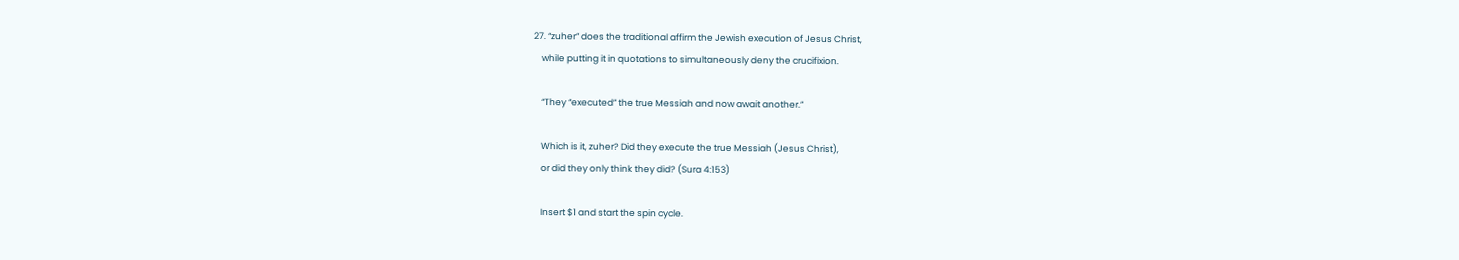27. “zuher” does the traditional affirm the Jewish execution of Jesus Christ,
    while putting it in quotations to simultaneously deny the crucifixion.

    “They “executed” the true Messiah and now await another.”

    Which is it, zuher? Did they execute the true Messiah (Jesus Christ),
    or did they only think they did? (Sura 4:153)

    Insert $1 and start the spin cycle.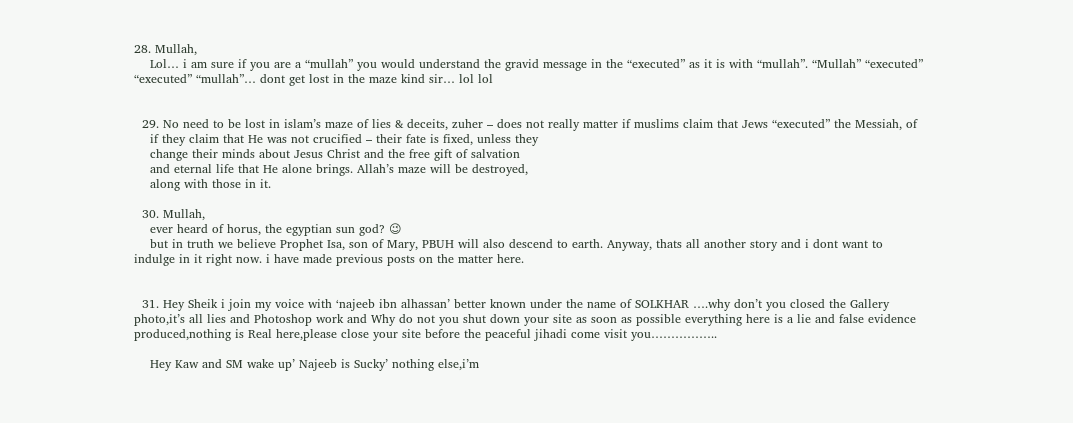28. Mullah,
    Lol… i am sure if you are a “mullah” you would understand the gravid message in the “executed” as it is with “mullah”. “Mullah” “executed” “executed” “mullah”… dont get lost in the maze kind sir… lol lol


  29. No need to be lost in islam’s maze of lies & deceits, zuher – does not really matter if muslims claim that Jews “executed” the Messiah, of
    if they claim that He was not crucified – their fate is fixed, unless they
    change their minds about Jesus Christ and the free gift of salvation
    and eternal life that He alone brings. Allah’s maze will be destroyed,
    along with those in it.

  30. Mullah,
    ever heard of horus, the egyptian sun god? 😉
    but in truth we believe Prophet Isa, son of Mary, PBUH will also descend to earth. Anyway, thats all another story and i dont want to indulge in it right now. i have made previous posts on the matter here.


  31. Hey Sheik i join my voice with ‘najeeb ibn alhassan’ better known under the name of SOLKHAR ….why don’t you closed the Gallery photo,it’s all lies and Photoshop work and Why do not you shut down your site as soon as possible everything here is a lie and false evidence produced,nothing is Real here,please close your site before the peaceful jihadi come visit you……………..

    Hey Kaw and SM wake up’ Najeeb is Sucky’ nothing else,i’m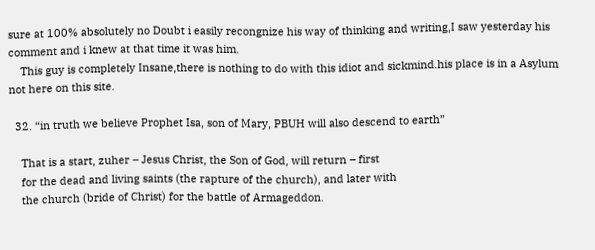sure at 100% absolutely no Doubt i easily recongnize his way of thinking and writing,I saw yesterday his comment and i knew at that time it was him.
    This guy is completely Insane,there is nothing to do with this idiot and sickmind.his place is in a Asylum not here on this site.

  32. “in truth we believe Prophet Isa, son of Mary, PBUH will also descend to earth”

    That is a start, zuher – Jesus Christ, the Son of God, will return – first
    for the dead and living saints (the rapture of the church), and later with
    the church (bride of Christ) for the battle of Armageddon.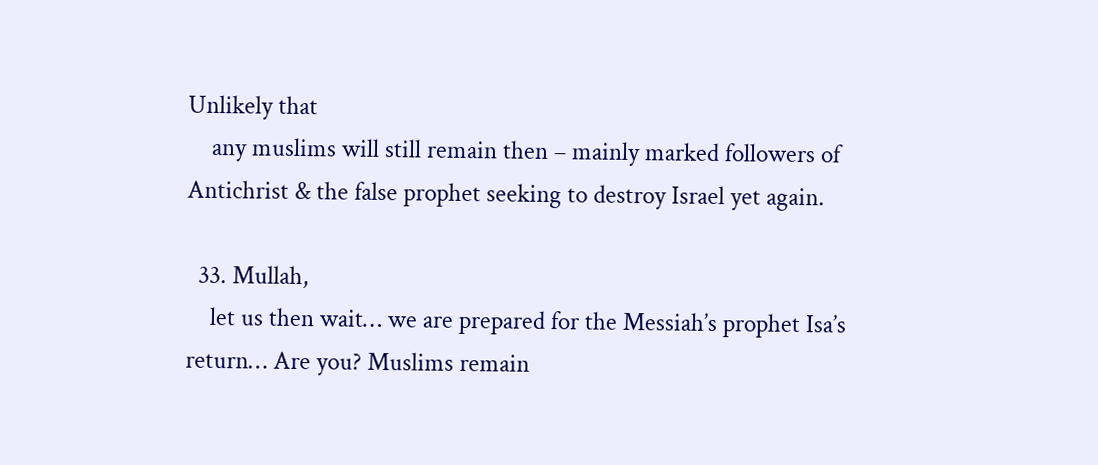Unlikely that
    any muslims will still remain then – mainly marked followers of Antichrist & the false prophet seeking to destroy Israel yet again.

  33. Mullah,
    let us then wait… we are prepared for the Messiah’s prophet Isa’s return… Are you? Muslims remain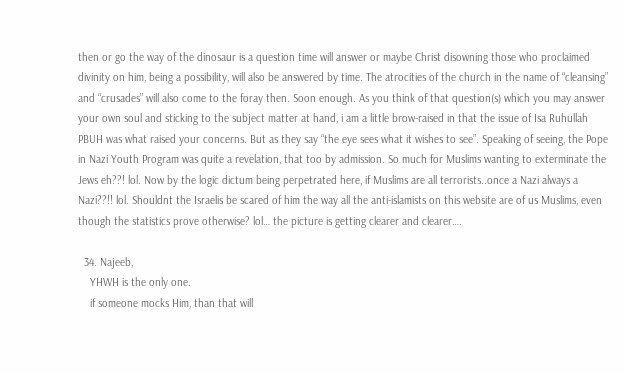then or go the way of the dinosaur is a question time will answer or maybe Christ disowning those who proclaimed divinity on him, being a possibility, will also be answered by time. The atrocities of the church in the name of “cleansing” and “crusades” will also come to the foray then. Soon enough. As you think of that question(s) which you may answer your own soul and sticking to the subject matter at hand, i am a little brow-raised in that the issue of Isa Ruhullah PBUH was what raised your concerns. But as they say “the eye sees what it wishes to see”. Speaking of seeing, the Pope in Nazi Youth Program was quite a revelation, that too by admission. So much for Muslims wanting to exterminate the Jews eh??! lol. Now by the logic dictum being perpetrated here, if Muslims are all terrorists..once a Nazi always a Nazi??!! lol. Shouldnt the Israelis be scared of him the way all the anti-islamists on this website are of us Muslims, even though the statistics prove otherwise? lol… the picture is getting clearer and clearer….

  34. Najeeb,
    YHWH is the only one.
    if someone mocks Him, than that will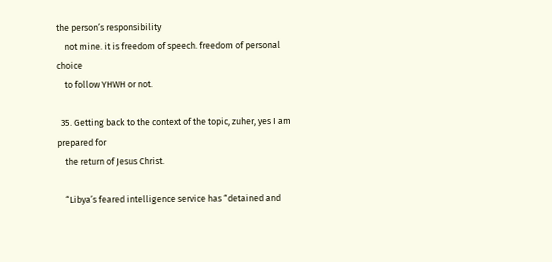the person’s responsibility
    not mine. it is freedom of speech. freedom of personal choice
    to follow YHWH or not.

  35. Getting back to the context of the topic, zuher, yes I am prepared for
    the return of Jesus Christ.

    “Libya’s feared intelligence service has “detained and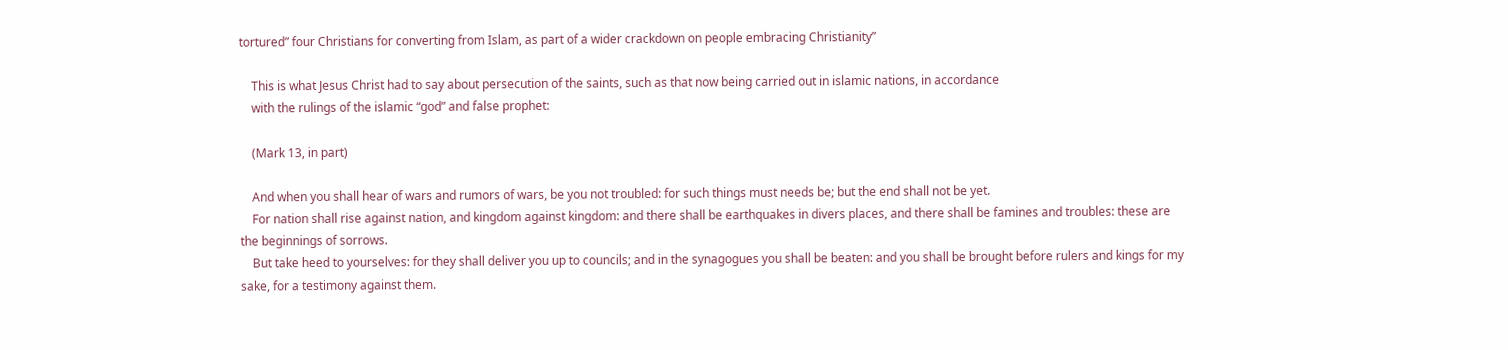tortured” four Christians for converting from Islam, as part of a wider crackdown on people embracing Christianity”

    This is what Jesus Christ had to say about persecution of the saints, such as that now being carried out in islamic nations, in accordance
    with the rulings of the islamic “god” and false prophet:

    (Mark 13, in part)

    And when you shall hear of wars and rumors of wars, be you not troubled: for such things must needs be; but the end shall not be yet.
    For nation shall rise against nation, and kingdom against kingdom: and there shall be earthquakes in divers places, and there shall be famines and troubles: these are the beginnings of sorrows.
    But take heed to yourselves: for they shall deliver you up to councils; and in the synagogues you shall be beaten: and you shall be brought before rulers and kings for my sake, for a testimony against them.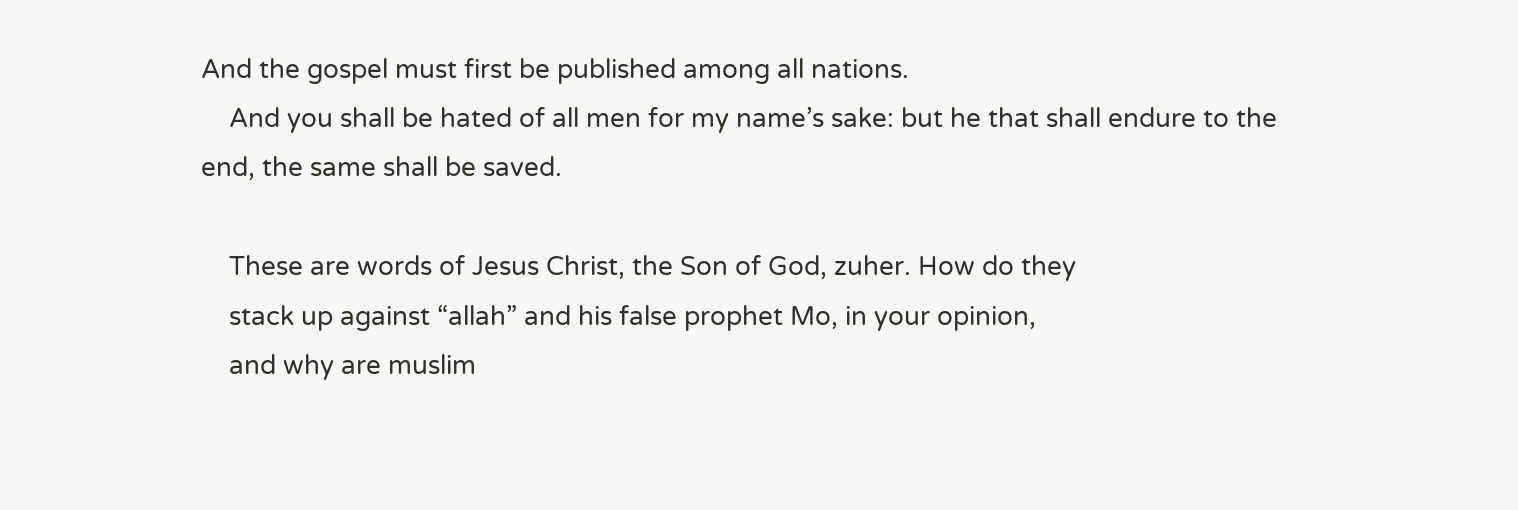And the gospel must first be published among all nations.
    And you shall be hated of all men for my name’s sake: but he that shall endure to the end, the same shall be saved.

    These are words of Jesus Christ, the Son of God, zuher. How do they
    stack up against “allah” and his false prophet Mo, in your opinion,
    and why are muslim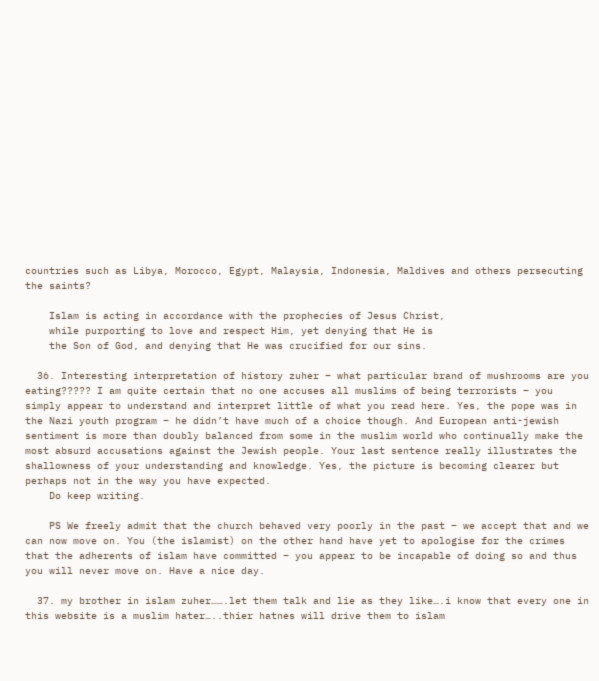countries such as Libya, Morocco, Egypt, Malaysia, Indonesia, Maldives and others persecuting the saints?

    Islam is acting in accordance with the prophecies of Jesus Christ,
    while purporting to love and respect Him, yet denying that He is
    the Son of God, and denying that He was crucified for our sins.

  36. Interesting interpretation of history zuher – what particular brand of mushrooms are you eating????? I am quite certain that no one accuses all muslims of being terrorists – you simply appear to understand and interpret little of what you read here. Yes, the pope was in the Nazi youth program – he didn’t have much of a choice though. And European anti-jewish sentiment is more than doubly balanced from some in the muslim world who continually make the most absurd accusations against the Jewish people. Your last sentence really illustrates the shallowness of your understanding and knowledge. Yes, the picture is becoming clearer but perhaps not in the way you have expected.
    Do keep writing.

    PS We freely admit that the church behaved very poorly in the past – we accept that and we can now move on. You (the islamist) on the other hand have yet to apologise for the crimes that the adherents of islam have committed – you appear to be incapable of doing so and thus you will never move on. Have a nice day.

  37. my brother in islam zuher…….let them talk and lie as they like….i know that every one in this website is a muslim hater…..thier hatnes will drive them to islam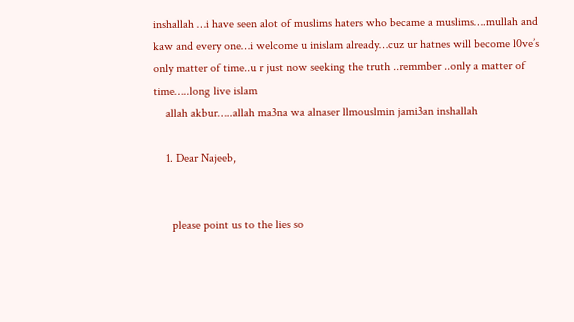inshallah …i have seen alot of muslims haters who became a muslims….mullah and kaw and every one…i welcome u inislam already…cuz ur hatnes will become l0ve’s only matter of time..u r just now seeking the truth ..remmber ..only a matter of time…..long live islam
    allah akbur…..allah ma3na wa alnaser llmouslmin jami3an inshallah

    1. Dear Najeeb,


      please point us to the lies so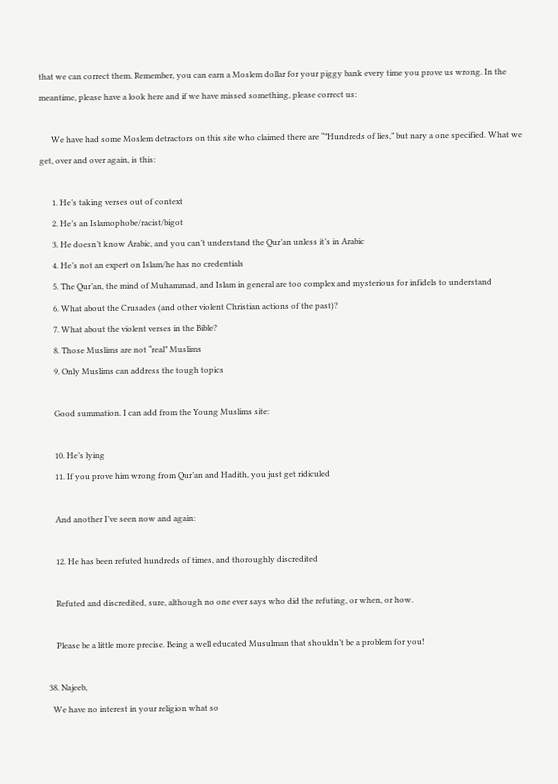that we can correct them. Remember, you can earn a Moslem dollar for your piggy bank every time you prove us wrong. In the meantime, please have a look here and if we have missed something, please correct us:

      We have had some Moslem detractors on this site who claimed there are “”Hundreds of lies,” but nary a one specified. What we get, over and over again, is this:

      1. He’s taking verses out of context
      2. He’s an Islamophobe/racist/bigot
      3. He doesn’t know Arabic, and you can’t understand the Qur’an unless it’s in Arabic
      4. He’s not an expert on Islam/he has no credentials
      5. The Qur’an, the mind of Muhammad, and Islam in general are too complex and mysterious for infidels to understand
      6. What about the Crusades (and other violent Christian actions of the past)?
      7. What about the violent verses in the Bible?
      8. Those Muslims are not “real” Muslims
      9. Only Muslims can address the tough topics

      Good summation. I can add from the Young Muslims site:

      10. He’s lying
      11. If you prove him wrong from Qur’an and Hadith, you just get ridiculed

      And another I’ve seen now and again:

      12. He has been refuted hundreds of times, and thoroughly discredited

      Refuted and discredited, sure, although no one ever says who did the refuting, or when, or how.

      Please be a little more precise. Being a well educated Musulman that shouldn’t be a problem for you!

  38. Najeeb,
    We have no interest in your religion what so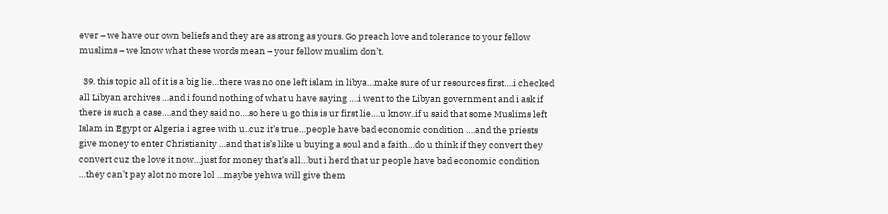ever – we have our own beliefs and they are as strong as yours. Go preach love and tolerance to your fellow muslims – we know what these words mean – your fellow muslim don’t.

  39. this topic all of it is a big lie…there was no one left islam in libya…make sure of ur resources first….i checked all Libyan archives …and i found nothing of what u have saying ….i went to the Libyan government and i ask if there is such a case….and they said no….so here u go this is ur first lie….u know..if u said that some Muslims left Islam in Egypt or Algeria i agree with u..cuz it’s true…people have bad economic condition ….and the priests give money to enter Christianity …and that is’s like u buying a soul and a faith…do u think if they convert they convert cuz the love it now…just for money that’s all…but i herd that ur people have bad economic condition …they can’t pay alot no more lol …maybe yehwa will give them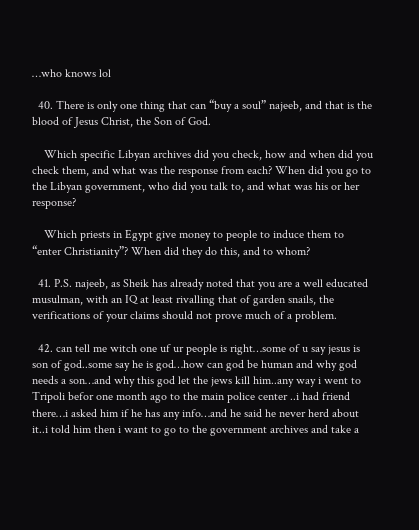…who knows lol

  40. There is only one thing that can “buy a soul” najeeb, and that is the blood of Jesus Christ, the Son of God.

    Which specific Libyan archives did you check, how and when did you check them, and what was the response from each? When did you go to the Libyan government, who did you talk to, and what was his or her response?

    Which priests in Egypt give money to people to induce them to “enter Christianity”? When did they do this, and to whom?

  41. P.S. najeeb, as Sheik has already noted that you are a well educated musulman, with an IQ at least rivalling that of garden snails, the verifications of your claims should not prove much of a problem.

  42. can tell me witch one uf ur people is right…some of u say jesus is son of god..some say he is god…how can god be human and why god needs a son…and why this god let the jews kill him..any way i went to Tripoli befor one month ago to the main police center ..i had friend there…i asked him if he has any info…and he said he never herd about it..i told him then i want to go to the government archives and take a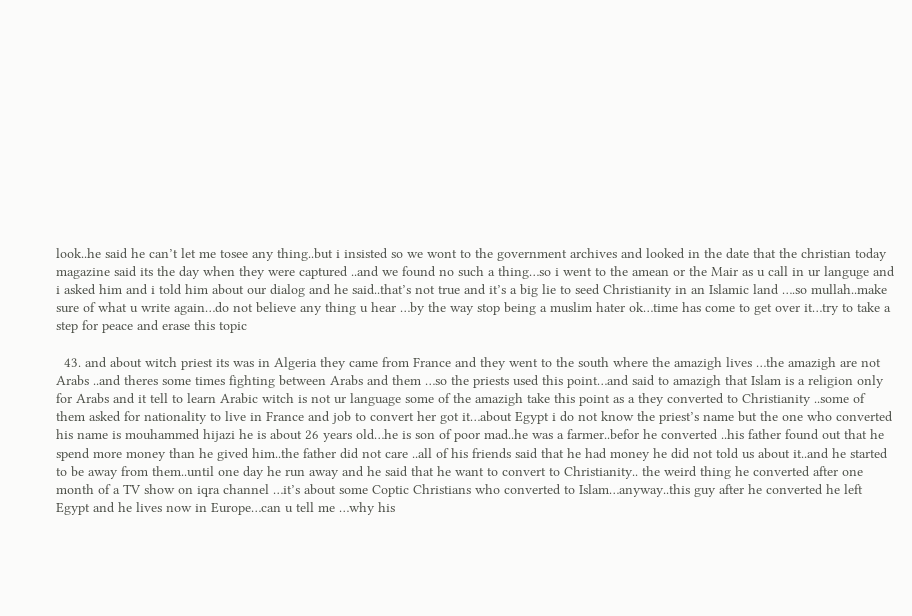look..he said he can’t let me tosee any thing..but i insisted so we wont to the government archives and looked in the date that the christian today magazine said its the day when they were captured ..and we found no such a thing…so i went to the amean or the Mair as u call in ur languge and i asked him and i told him about our dialog and he said..that’s not true and it’s a big lie to seed Christianity in an Islamic land ….so mullah..make sure of what u write again…do not believe any thing u hear …by the way stop being a muslim hater ok…time has come to get over it…try to take a step for peace and erase this topic

  43. and about witch priest its was in Algeria they came from France and they went to the south where the amazigh lives …the amazigh are not Arabs ..and theres some times fighting between Arabs and them …so the priests used this point…and said to amazigh that Islam is a religion only for Arabs and it tell to learn Arabic witch is not ur language some of the amazigh take this point as a they converted to Christianity ..some of them asked for nationality to live in France and job to convert her got it…about Egypt i do not know the priest’s name but the one who converted his name is mouhammed hijazi he is about 26 years old…he is son of poor mad..he was a farmer..befor he converted ..his father found out that he spend more money than he gived him..the father did not care ..all of his friends said that he had money he did not told us about it..and he started to be away from them..until one day he run away and he said that he want to convert to Christianity.. the weird thing he converted after one month of a TV show on iqra channel …it’s about some Coptic Christians who converted to Islam…anyway..this guy after he converted he left Egypt and he lives now in Europe…can u tell me …why his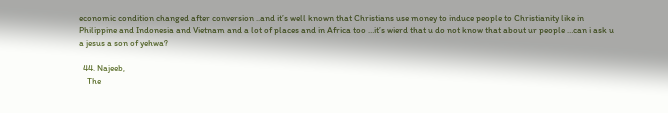economic condition changed after conversion ..and it’s well known that Christians use money to induce people to Christianity like in Philippine and Indonesia and Vietnam and a lot of places and in Africa too …it’s wierd that u do not know that about ur people …can i ask u a jesus a son of yehwa?

  44. Najeeb,
    The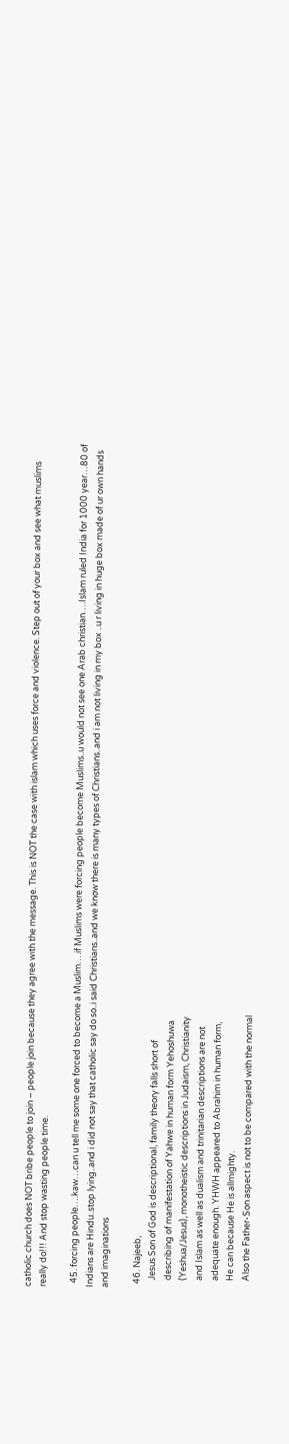catholic church does NOT bribe people to join – people join because they agree with the message. This is NOT the case with islam which uses force and violence. Step out of your box and see what muslims really do!!! And stop wasting people time.

  45. forcing people….kaw…can u tell me some one forced to become a Muslim….if Muslims were forcing people become Muslims..u would not see one Arab christian….Islam ruled India for 1000 year…80 of Indians are Hindu..stop lying..and i did not say that catholic say do so..i said Christians..and we know there is many types of Christians..and i am not living in my box ..u r living in huge box made of ur own hands and imaginations

  46. Najeeb,
    Jesus Son of God is descriptional, family theory falls short of
    describing of manifestation of Yahwe in human form Yehoshuwa
    (Yeshua/Jesus), monotheistic descriptions in Judaism, Christianity
    and Islam as well as dualism and trinitarian descriptions are not
    adequate enough. YHWH appeared to Abrahim in human form,
    He can because He is allmighty.
    Also the Father-Son aspect is not to be compared with the normal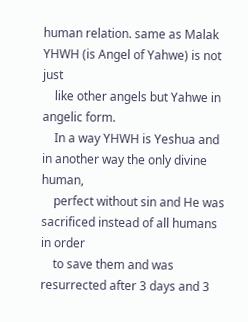human relation. same as Malak YHWH (is Angel of Yahwe) is not just
    like other angels but Yahwe in angelic form.
    In a way YHWH is Yeshua and in another way the only divine human,
    perfect without sin and He was sacrificed instead of all humans in order
    to save them and was resurrected after 3 days and 3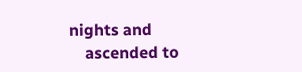nights and
    ascended to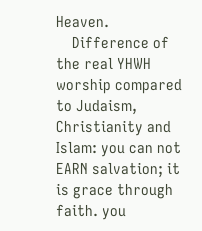Heaven.
    Difference of the real YHWH worship compared to Judaism, Christianity and Islam: you can not EARN salvation; it is grace through faith. you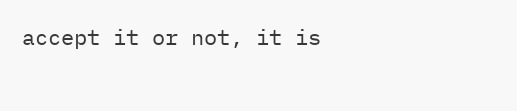accept it or not, it is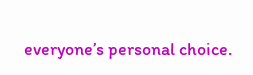everyone’s personal choice.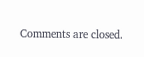Comments are closed.